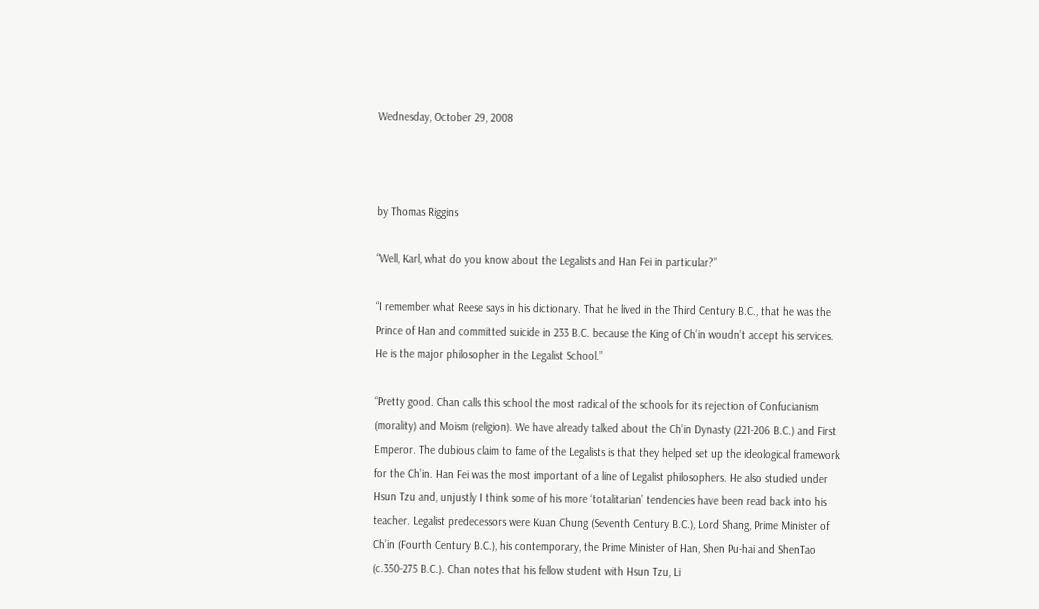Wednesday, October 29, 2008



by Thomas Riggins

“Well, Karl, what do you know about the Legalists and Han Fei in particular?”

“I remember what Reese says in his dictionary. That he lived in the Third Century B.C., that he was the Prince of Han and committed suicide in 233 B.C. because the King of Ch’in woudn’t accept his services. He is the major philosopher in the Legalist School.”

“Pretty good. Chan calls this school the most radical of the schools for its rejection of Confucianism (morality) and Moism (religion). We have already talked about the Ch’in Dynasty (221-206 B.C.) and First Emperor. The dubious claim to fame of the Legalists is that they helped set up the ideological framework for the Ch’in. Han Fei was the most important of a line of Legalist philosophers. He also studied under Hsun Tzu and, unjustly I think some of his more ‘totalitarian’ tendencies have been read back into his teacher. Legalist predecessors were Kuan Chung (Seventh Century B.C.), Lord Shang, Prime Minister of Ch’in (Fourth Century B.C.), his contemporary, the Prime Minister of Han, Shen Pu-hai and ShenTao (c.350-275 B.C.). Chan notes that his fellow student with Hsun Tzu, Li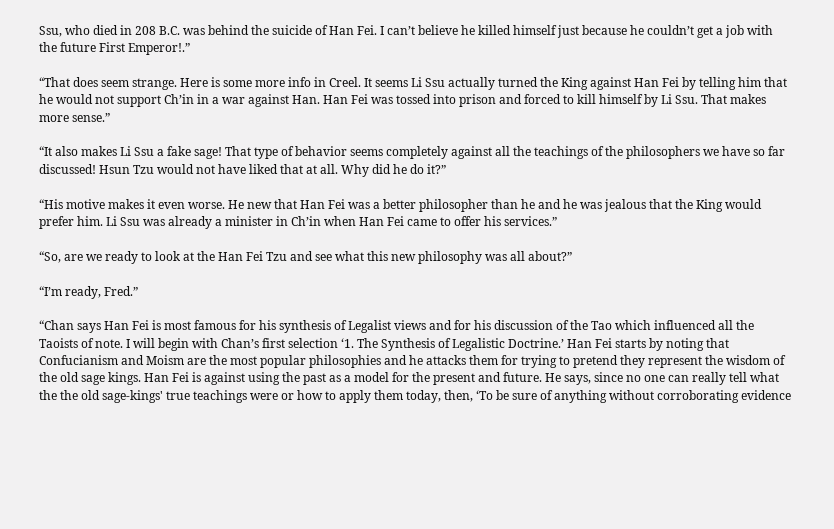Ssu, who died in 208 B.C. was behind the suicide of Han Fei. I can’t believe he killed himself just because he couldn’t get a job with the future First Emperor!.”

“That does seem strange. Here is some more info in Creel. It seems Li Ssu actually turned the King against Han Fei by telling him that he would not support Ch’in in a war against Han. Han Fei was tossed into prison and forced to kill himself by Li Ssu. That makes more sense.”

“It also makes Li Ssu a fake sage! That type of behavior seems completely against all the teachings of the philosophers we have so far discussed! Hsun Tzu would not have liked that at all. Why did he do it?”

“His motive makes it even worse. He new that Han Fei was a better philosopher than he and he was jealous that the King would prefer him. Li Ssu was already a minister in Ch’in when Han Fei came to offer his services.”

“So, are we ready to look at the Han Fei Tzu and see what this new philosophy was all about?”

“I’m ready, Fred.”

“Chan says Han Fei is most famous for his synthesis of Legalist views and for his discussion of the Tao which influenced all the Taoists of note. I will begin with Chan’s first selection ‘1. The Synthesis of Legalistic Doctrine.’ Han Fei starts by noting that Confucianism and Moism are the most popular philosophies and he attacks them for trying to pretend they represent the wisdom of the old sage kings. Han Fei is against using the past as a model for the present and future. He says, since no one can really tell what the the old sage-kings' true teachings were or how to apply them today, then, ‘To be sure of anything without corroborating evidence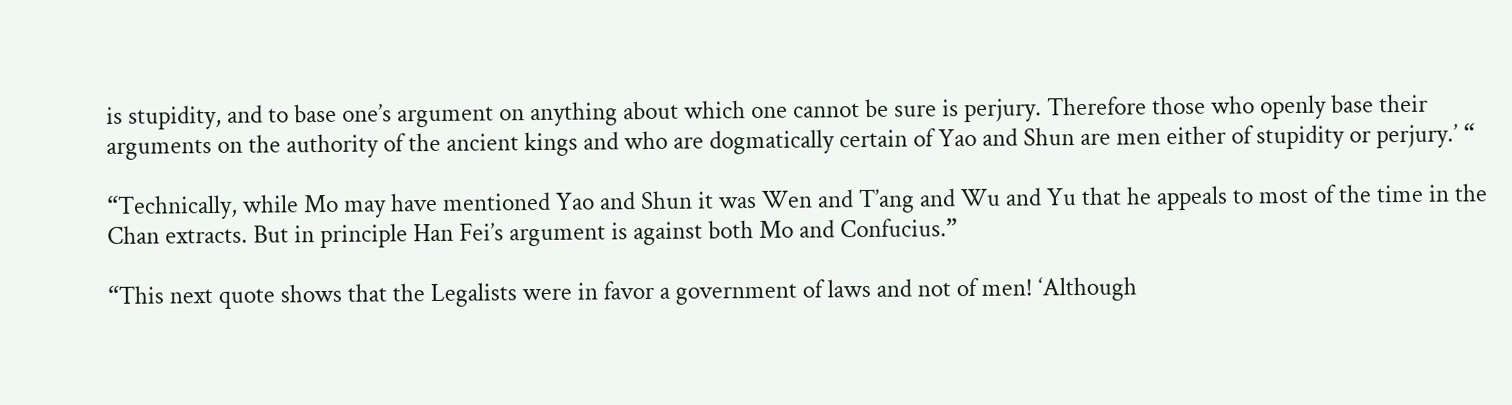is stupidity, and to base one’s argument on anything about which one cannot be sure is perjury. Therefore those who openly base their arguments on the authority of the ancient kings and who are dogmatically certain of Yao and Shun are men either of stupidity or perjury.’ “

“Technically, while Mo may have mentioned Yao and Shun it was Wen and T’ang and Wu and Yu that he appeals to most of the time in the Chan extracts. But in principle Han Fei’s argument is against both Mo and Confucius.”

“This next quote shows that the Legalists were in favor a government of laws and not of men! ‘Although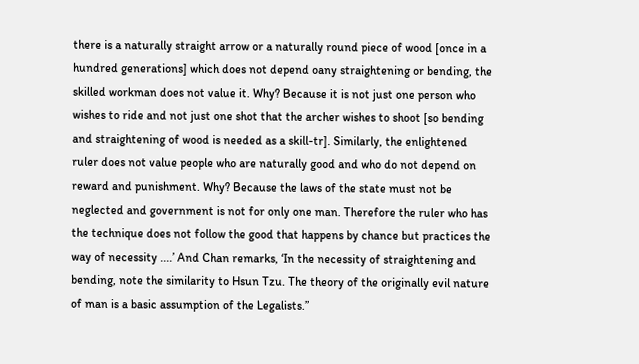there is a naturally straight arrow or a naturally round piece of wood [once in a hundred generations] which does not depend oany straightening or bending, the skilled workman does not value it. Why? Because it is not just one person who wishes to ride and not just one shot that the archer wishes to shoot [so bending and straightening of wood is needed as a skill-tr]. Similarly, the enlightened ruler does not value people who are naturally good and who do not depend on reward and punishment. Why? Because the laws of the state must not be neglected and government is not for only one man. Therefore the ruler who has the technique does not follow the good that happens by chance but practices the way of necessity ....’ And Chan remarks, ‘In the necessity of straightening and bending, note the similarity to Hsun Tzu. The theory of the originally evil nature of man is a basic assumption of the Legalists.”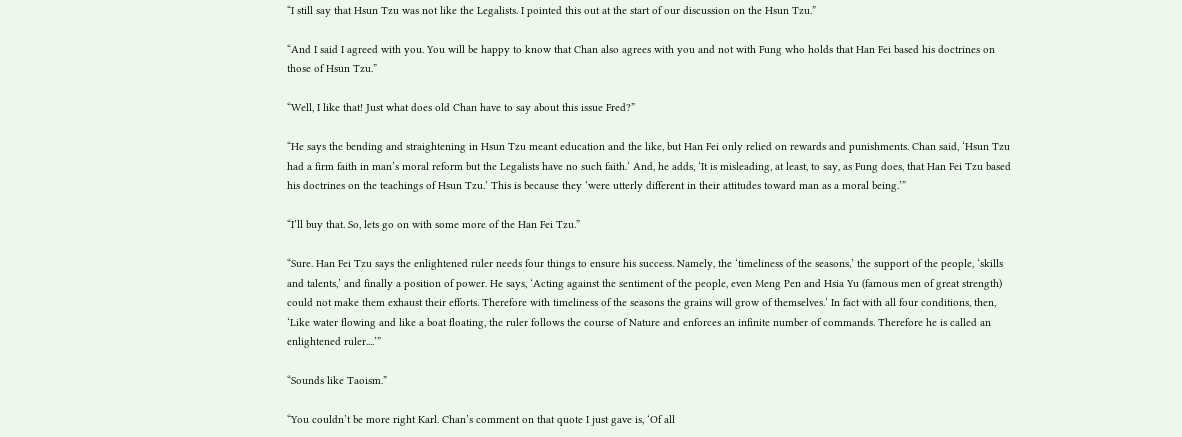“I still say that Hsun Tzu was not like the Legalists. I pointed this out at the start of our discussion on the Hsun Tzu.”

“And I said I agreed with you. You will be happy to know that Chan also agrees with you and not with Fung who holds that Han Fei based his doctrines on those of Hsun Tzu.”

“Well, I like that! Just what does old Chan have to say about this issue Fred?”

“He says the bending and straightening in Hsun Tzu meant education and the like, but Han Fei only relied on rewards and punishments. Chan said, ‘Hsun Tzu had a firm faith in man’s moral reform but the Legalists have no such faith.’ And, he adds, ‘It is misleading, at least, to say, as Fung does, that Han Fei Tzu based his doctrines on the teachings of Hsun Tzu.’ This is because they ‘were utterly different in their attitudes toward man as a moral being.’”

“I’ll buy that. So, lets go on with some more of the Han Fei Tzu.”

“Sure. Han Fei Tzu says the enlightened ruler needs four things to ensure his success. Namely, the ‘timeliness of the seasons,’ the support of the people, ‘skills and talents,’ and finally a position of power. He says, ‘Acting against the sentiment of the people, even Meng Pen and Hsia Yu (famous men of great strength) could not make them exhaust their efforts. Therefore with timeliness of the seasons the grains will grow of themselves.’ In fact with all four conditions, then, ‘Like water flowing and like a boat floating, the ruler follows the course of Nature and enforces an infinite number of commands. Therefore he is called an enlightened ruler....’”

“Sounds like Taoism.”

“You couldn’t be more right Karl. Chan’s comment on that quote I just gave is, ‘Of all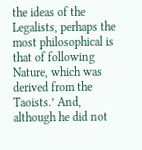the ideas of the Legalists, perhaps the most philosophical is that of following Nature, which was derived from the Taoists.’ And, although he did not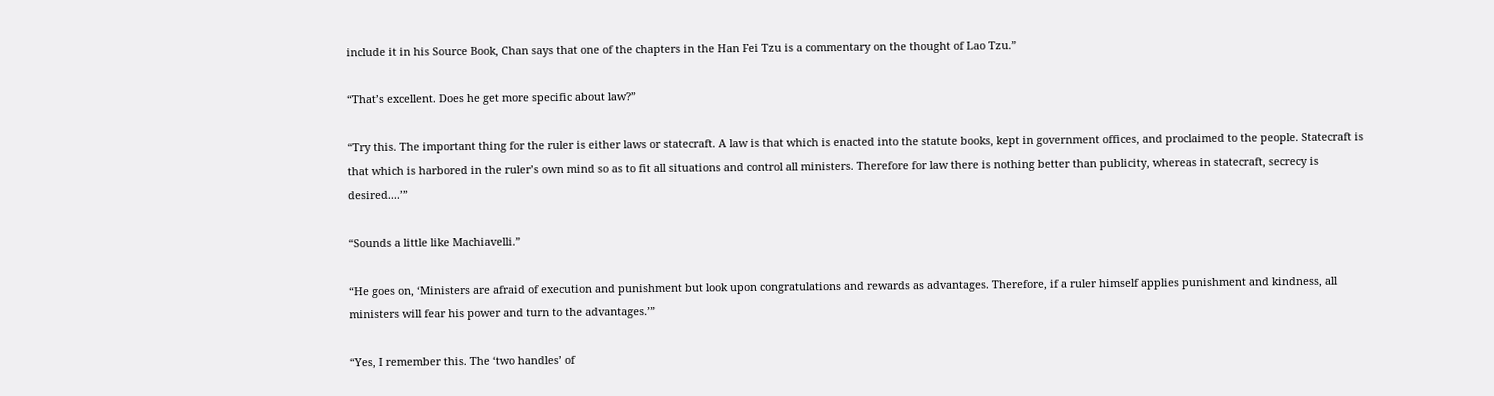include it in his Source Book, Chan says that one of the chapters in the Han Fei Tzu is a commentary on the thought of Lao Tzu.”

“That’s excellent. Does he get more specific about law?”

“Try this. The important thing for the ruler is either laws or statecraft. A law is that which is enacted into the statute books, kept in government offices, and proclaimed to the people. Statecraft is that which is harbored in the ruler’s own mind so as to fit all situations and control all ministers. Therefore for law there is nothing better than publicity, whereas in statecraft, secrecy is desired....’”

“Sounds a little like Machiavelli.”

“He goes on, ‘Ministers are afraid of execution and punishment but look upon congratulations and rewards as advantages. Therefore, if a ruler himself applies punishment and kindness, all ministers will fear his power and turn to the advantages.’”

“Yes, I remember this. The ‘two handles’ of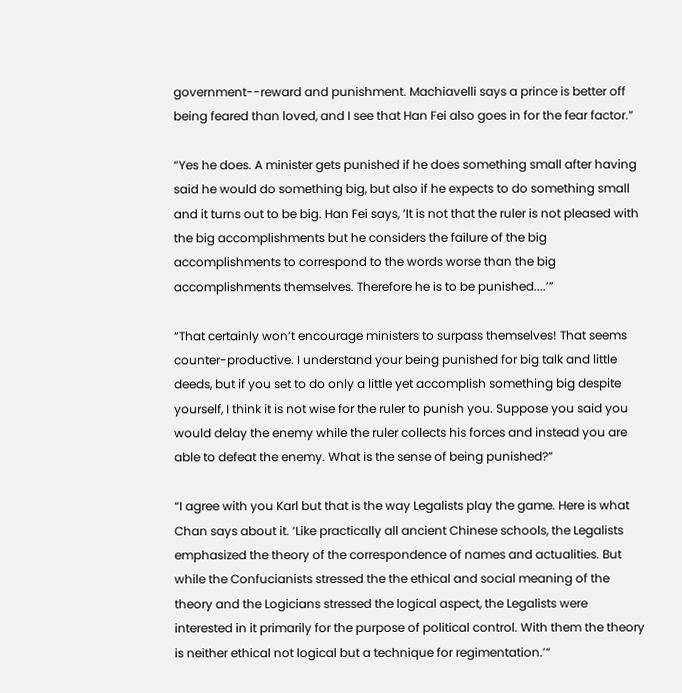government--reward and punishment. Machiavelli says a prince is better off being feared than loved, and I see that Han Fei also goes in for the fear factor.”

“Yes he does. A minister gets punished if he does something small after having said he would do something big, but also if he expects to do something small and it turns out to be big. Han Fei says, ‘It is not that the ruler is not pleased with the big accomplishments but he considers the failure of the big accomplishments to correspond to the words worse than the big accomplishments themselves. Therefore he is to be punished....’”

“That certainly won’t encourage ministers to surpass themselves! That seems counter-productive. I understand your being punished for big talk and little deeds, but if you set to do only a little yet accomplish something big despite yourself, I think it is not wise for the ruler to punish you. Suppose you said you would delay the enemy while the ruler collects his forces and instead you are able to defeat the enemy. What is the sense of being punished?”

“I agree with you Karl but that is the way Legalists play the game. Here is what Chan says about it. ‘Like practically all ancient Chinese schools, the Legalists emphasized the theory of the correspondence of names and actualities. But while the Confucianists stressed the the ethical and social meaning of the theory and the Logicians stressed the logical aspect, the Legalists were interested in it primarily for the purpose of political control. With them the theory is neither ethical not logical but a technique for regimentation.’”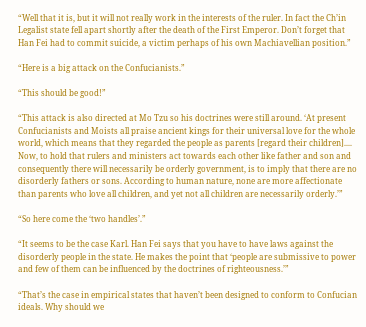“Well that it is, but it will not really work in the interests of the ruler. In fact the Ch’in Legalist state fell apart shortly after the death of the First Emperor. Don’t forget that Han Fei had to commit suicide, a victim perhaps of his own Machiavellian position.”

“Here is a big attack on the Confucianists.”

“This should be good!”

“This attack is also directed at Mo Tzu so his doctrines were still around. ‘At present Confucianists and Moists all praise ancient kings for their universal love for the whole world, which means that they regarded the people as parents [regard their children].... Now, to hold that rulers and ministers act towards each other like father and son and consequently there will necessarily be orderly government, is to imply that there are no disorderly fathers or sons. According to human nature, none are more affectionate than parents who love all children, and yet not all children are necessarily orderly.’”

“So here come the ‘two handles’.”

“It seems to be the case Karl. Han Fei says that you have to have laws against the disorderly people in the state. He makes the point that ‘people are submissive to power and few of them can be influenced by the doctrines of righteousness.’”

“That’s the case in empirical states that haven’t been designed to conform to Confucian ideals. Why should we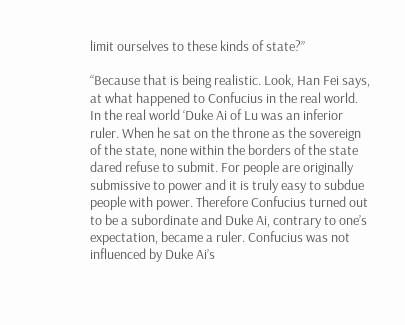limit ourselves to these kinds of state?”

“Because that is being realistic. Look, Han Fei says, at what happened to Confucius in the real world. In the real world ‘Duke Ai of Lu was an inferior ruler. When he sat on the throne as the sovereign of the state, none within the borders of the state dared refuse to submit. For people are originally submissive to power and it is truly easy to subdue people with power. Therefore Confucius turned out to be a subordinate and Duke Ai, contrary to one’s expectation, became a ruler. Confucius was not influenced by Duke Ai’s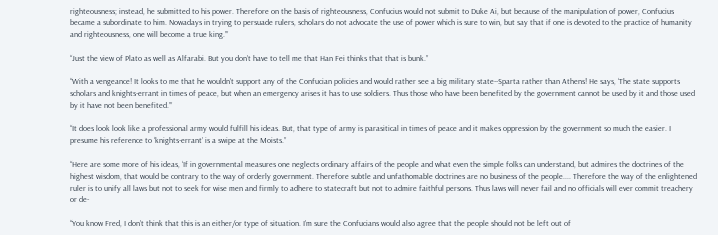righteousness; instead, he submitted to his power. Therefore on the basis of righteousness, Confucius would not submit to Duke Ai, but because of the manipulation of power, Confucius became a subordinate to him. Nowadays in trying to persuade rulers, scholars do not advocate the use of power which is sure to win, but say that if one is devoted to the practice of humanity and righteousness, one will become a true king.’”

“Just the view of Plato as well as Alfarabi. But you don’t have to tell me that Han Fei thinks that that is bunk.”

“With a vengeance! It looks to me that he wouldn’t support any of the Confucian policies and would rather see a big military state--Sparta rather than Athens! He says, ‘The state supports scholars and knights-errant in times of peace, but when an emergency arises it has to use soldiers. Thus those who have been benefited by the government cannot be used by it and those used by it have not been benefited.’”

“It does look look like a professional army would fulfill his ideas. But, that type of army is parasitical in times of peace and it makes oppression by the government so much the easier. I presume his reference to ‘knights-errant’ is a swipe at the Moists.”

“Here are some more of his ideas, ‘If in governmental measures one neglects ordinary affairs of the people and what even the simple folks can understand, but admires the doctrines of the highest wisdom, that would be contrary to the way of orderly government. Therefore subtle and unfathomable doctrines are no business of the people.... Therefore the way of the enlightened ruler is to unify all laws but not to seek for wise men and firmly to adhere to statecraft but not to admire faithful persons. Thus laws will never fail and no officials will ever commit treachery or de-

“You know Fred, I don’t think that this is an either/or type of situation. I’m sure the Confucians would also agree that the people should not be left out of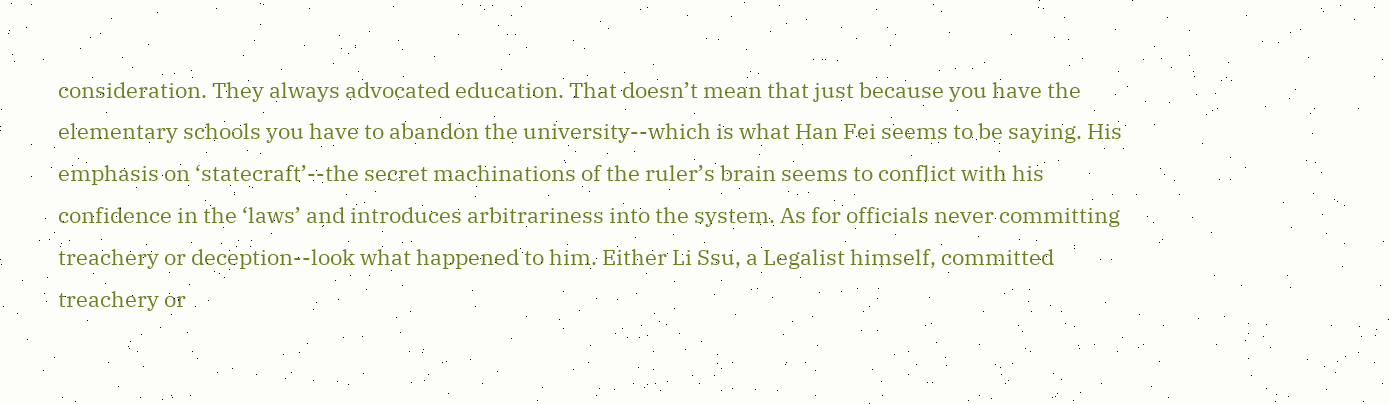consideration. They always advocated education. That doesn’t mean that just because you have the elementary schools you have to abandon the university--which is what Han Fei seems to be saying. His emphasis on ‘statecraft’--the secret machinations of the ruler’s brain seems to conflict with his confidence in the ‘laws’ and introduces arbitrariness into the system. As for officials never committing treachery or deception--look what happened to him. Either Li Ssu, a Legalist himself, committed treachery or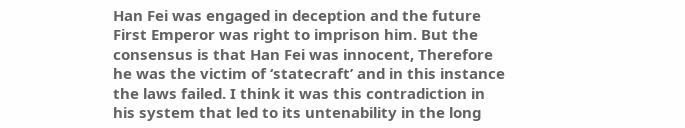Han Fei was engaged in deception and the future First Emperor was right to imprison him. But the consensus is that Han Fei was innocent, Therefore he was the victim of ‘statecraft’ and in this instance the laws failed. I think it was this contradiction in his system that led to its untenability in the long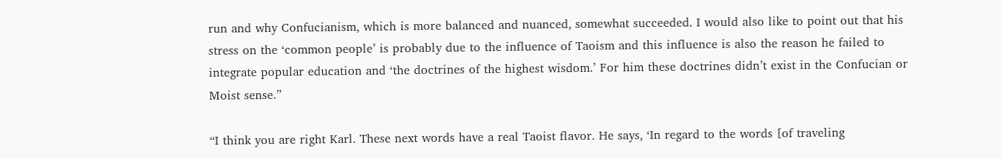run and why Confucianism, which is more balanced and nuanced, somewhat succeeded. I would also like to point out that his stress on the ‘common people’ is probably due to the influence of Taoism and this influence is also the reason he failed to integrate popular education and ‘the doctrines of the highest wisdom.’ For him these doctrines didn’t exist in the Confucian or Moist sense.”

“I think you are right Karl. These next words have a real Taoist flavor. He says, ‘In regard to the words [of traveling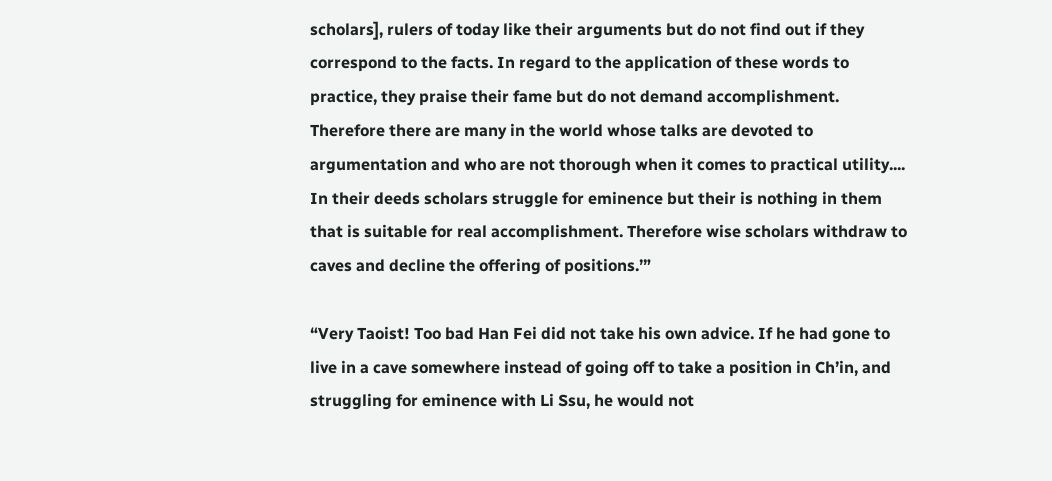scholars], rulers of today like their arguments but do not find out if they correspond to the facts. In regard to the application of these words to practice, they praise their fame but do not demand accomplishment. Therefore there are many in the world whose talks are devoted to argumentation and who are not thorough when it comes to practical utility.... In their deeds scholars struggle for eminence but their is nothing in them that is suitable for real accomplishment. Therefore wise scholars withdraw to caves and decline the offering of positions.’”

“Very Taoist! Too bad Han Fei did not take his own advice. If he had gone to live in a cave somewhere instead of going off to take a position in Ch’in, and struggling for eminence with Li Ssu, he would not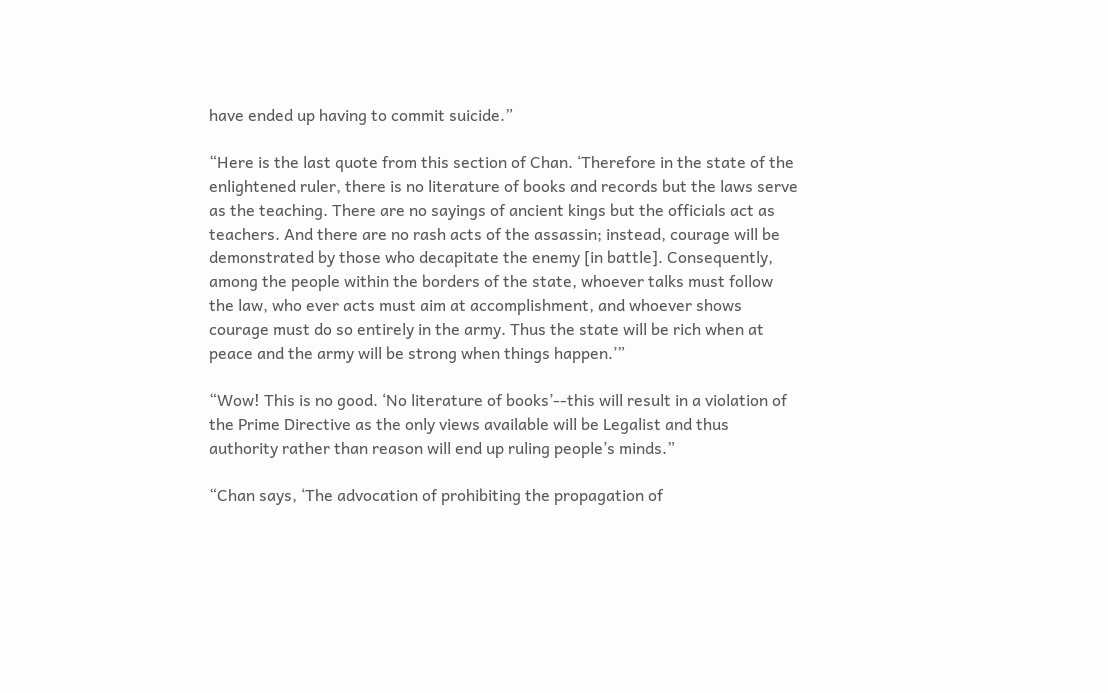have ended up having to commit suicide.”

“Here is the last quote from this section of Chan. ‘Therefore in the state of the enlightened ruler, there is no literature of books and records but the laws serve as the teaching. There are no sayings of ancient kings but the officials act as teachers. And there are no rash acts of the assassin; instead, courage will be demonstrated by those who decapitate the enemy [in battle]. Consequently, among the people within the borders of the state, whoever talks must follow the law, who ever acts must aim at accomplishment, and whoever shows courage must do so entirely in the army. Thus the state will be rich when at peace and the army will be strong when things happen.’”

“Wow! This is no good. ‘No literature of books’--this will result in a violation of the Prime Directive as the only views available will be Legalist and thus authority rather than reason will end up ruling people’s minds.”

“Chan says, ‘The advocation of prohibiting the propagation of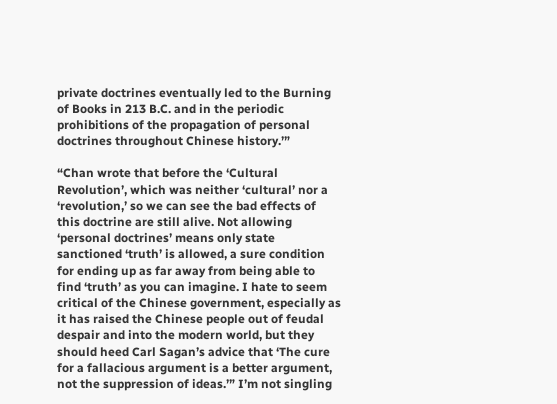private doctrines eventually led to the Burning of Books in 213 B.C. and in the periodic prohibitions of the propagation of personal doctrines throughout Chinese history.’”

“Chan wrote that before the ‘Cultural Revolution’, which was neither ‘cultural’ nor a ‘revolution,’ so we can see the bad effects of this doctrine are still alive. Not allowing ‘personal doctrines’ means only state sanctioned ‘truth’ is allowed, a sure condition for ending up as far away from being able to find ‘truth’ as you can imagine. I hate to seem critical of the Chinese government, especially as it has raised the Chinese people out of feudal despair and into the modern world, but they should heed Carl Sagan’s advice that ‘The cure for a fallacious argument is a better argument, not the suppression of ideas.’” I’m not singling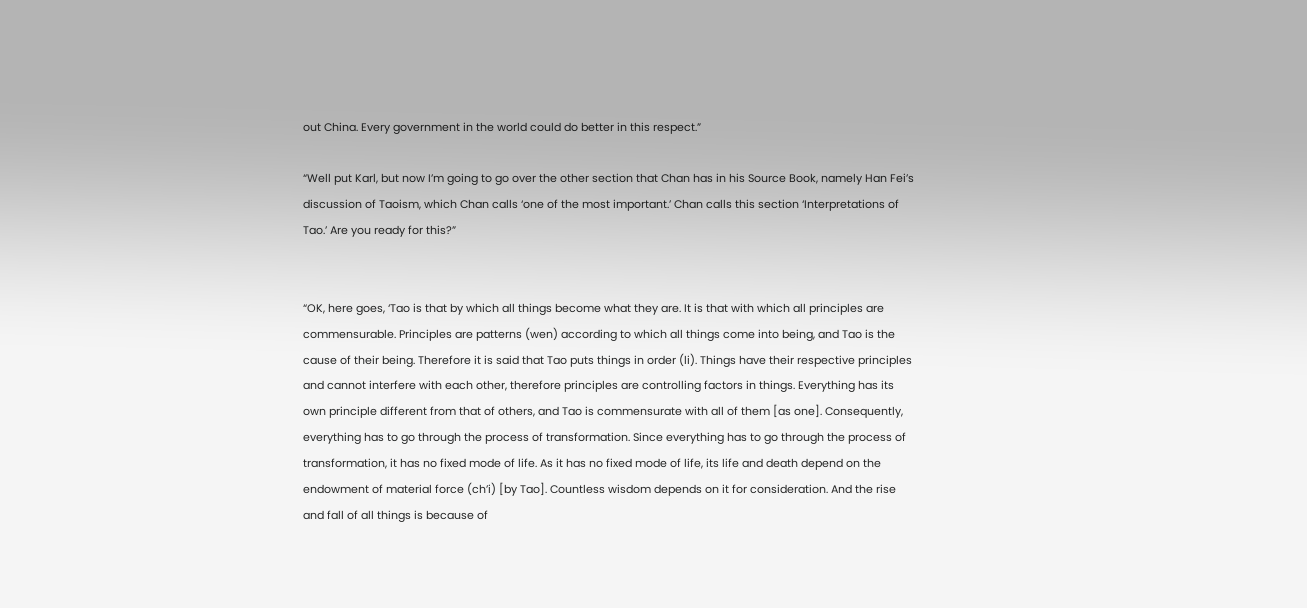out China. Every government in the world could do better in this respect.”

“Well put Karl, but now I’m going to go over the other section that Chan has in his Source Book, namely Han Fei’s discussion of Taoism, which Chan calls ‘one of the most important.’ Chan calls this section ‘Interpretations of Tao.’ Are you ready for this?”


“OK, here goes, ‘Tao is that by which all things become what they are. It is that with which all principles are commensurable. Principles are patterns (wen) according to which all things come into being, and Tao is the cause of their being. Therefore it is said that Tao puts things in order (li). Things have their respective principles and cannot interfere with each other, therefore principles are controlling factors in things. Everything has its own principle different from that of others, and Tao is commensurate with all of them [as one]. Consequently, everything has to go through the process of transformation. Since everything has to go through the process of transformation, it has no fixed mode of life. As it has no fixed mode of life, its life and death depend on the endowment of material force (ch’i) [by Tao]. Countless wisdom depends on it for consideration. And the rise and fall of all things is because of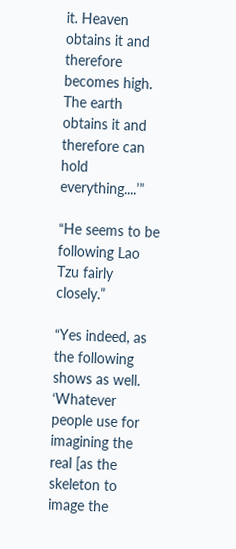it. Heaven obtains it and therefore becomes high. The earth obtains it and therefore can hold everything....’”

“He seems to be following Lao Tzu fairly closely.”

“Yes indeed, as the following shows as well. ‘Whatever people use for imagining the real [as the skeleton to image the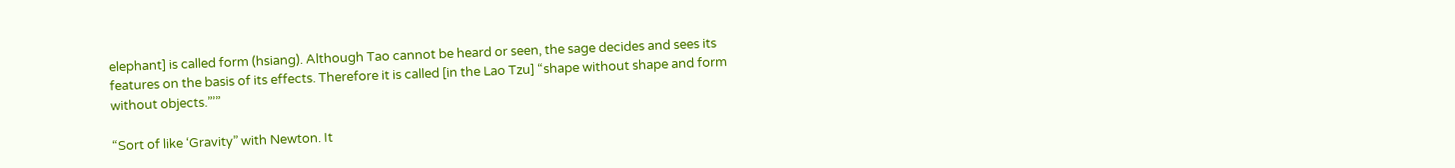elephant] is called form (hsiang). Although Tao cannot be heard or seen, the sage decides and sees its features on the basis of its effects. Therefore it is called [in the Lao Tzu] “shape without shape and form without objects.”’”

“Sort of like ‘Gravity” with Newton. It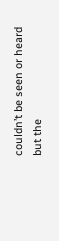couldn’t be seen or heard but the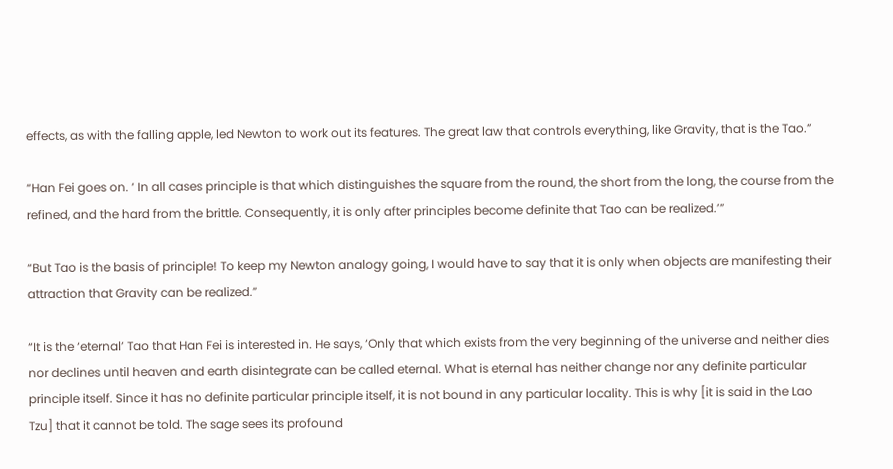effects, as with the falling apple, led Newton to work out its features. The great law that controls everything, like Gravity, that is the Tao.”

“Han Fei goes on. ‘ In all cases principle is that which distinguishes the square from the round, the short from the long, the course from the refined, and the hard from the brittle. Consequently, it is only after principles become definite that Tao can be realized.’”

“But Tao is the basis of principle! To keep my Newton analogy going, I would have to say that it is only when objects are manifesting their attraction that Gravity can be realized.”

“It is the ‘eternal’ Tao that Han Fei is interested in. He says, ‘Only that which exists from the very beginning of the universe and neither dies nor declines until heaven and earth disintegrate can be called eternal. What is eternal has neither change nor any definite particular principle itself. Since it has no definite particular principle itself, it is not bound in any particular locality. This is why [it is said in the Lao Tzu] that it cannot be told. The sage sees its profound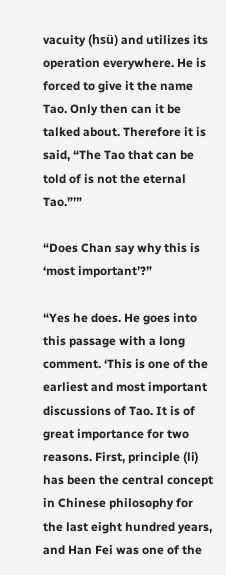vacuity (hsü) and utilizes its operation everywhere. He is forced to give it the name Tao. Only then can it be talked about. Therefore it is said, “The Tao that can be told of is not the eternal Tao.”’”

“Does Chan say why this is ‘most important’?”

“Yes he does. He goes into this passage with a long comment. ‘This is one of the earliest and most important discussions of Tao. It is of great importance for two reasons. First, principle (li) has been the central concept in Chinese philosophy for the last eight hundred years, and Han Fei was one of the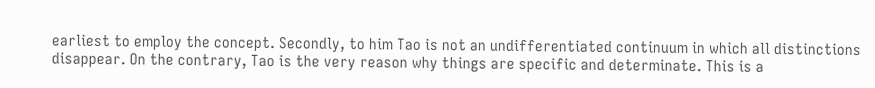earliest to employ the concept. Secondly, to him Tao is not an undifferentiated continuum in which all distinctions disappear. On the contrary, Tao is the very reason why things are specific and determinate. This is a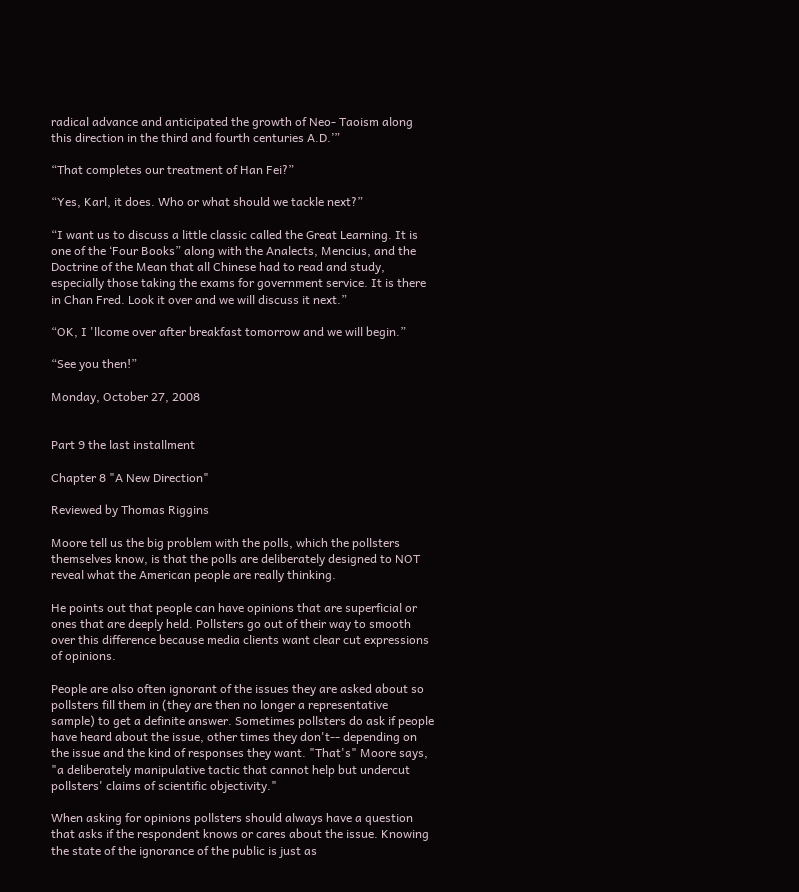radical advance and anticipated the growth of Neo- Taoism along this direction in the third and fourth centuries A.D.’”

“That completes our treatment of Han Fei?”

“Yes, Karl, it does. Who or what should we tackle next?”

“I want us to discuss a little classic called the Great Learning. It is one of the ‘Four Books” along with the Analects, Mencius, and the Doctrine of the Mean that all Chinese had to read and study, especially those taking the exams for government service. It is there in Chan Fred. Look it over and we will discuss it next.”

“OK, I 'llcome over after breakfast tomorrow and we will begin.”

“See you then!”

Monday, October 27, 2008


Part 9 the last installment

Chapter 8 "A New Direction"

Reviewed by Thomas Riggins

Moore tell us the big problem with the polls, which the pollsters themselves know, is that the polls are deliberately designed to NOT reveal what the American people are really thinking.

He points out that people can have opinions that are superficial or ones that are deeply held. Pollsters go out of their way to smooth over this difference because media clients want clear cut expressions of opinions.

People are also often ignorant of the issues they are asked about so pollsters fill them in (they are then no longer a representative sample) to get a definite answer. Sometimes pollsters do ask if people have heard about the issue, other times they don't-- depending on the issue and the kind of responses they want. "That's" Moore says, "a deliberately manipulative tactic that cannot help but undercut pollsters' claims of scientific objectivity."

When asking for opinions pollsters should always have a question that asks if the respondent knows or cares about the issue. Knowing the state of the ignorance of the public is just as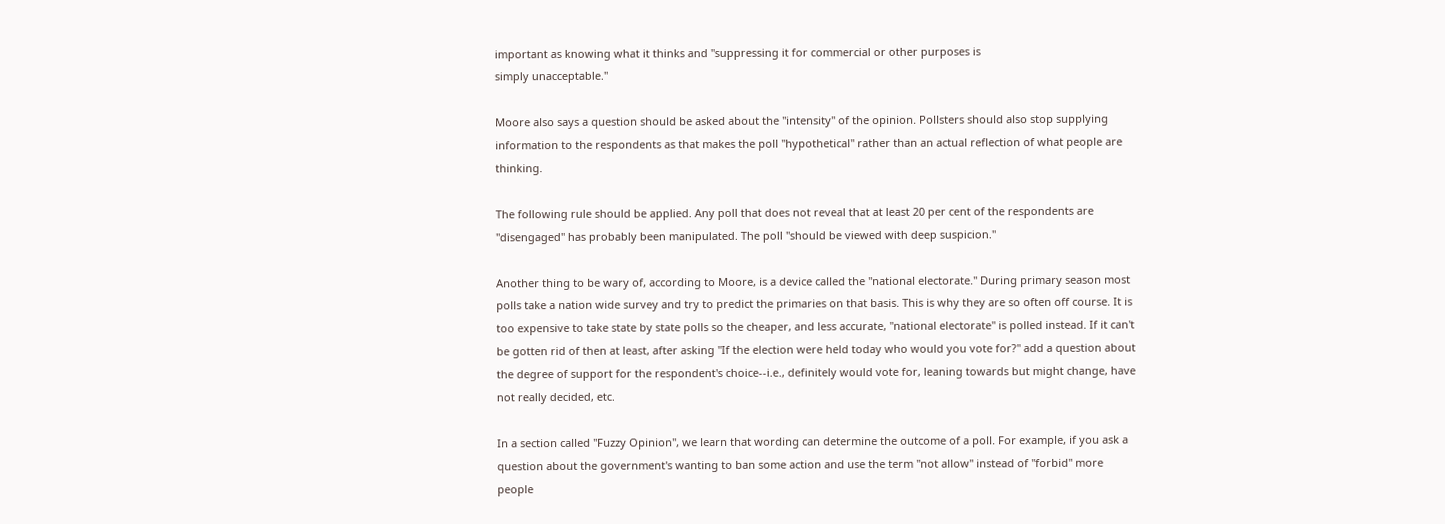important as knowing what it thinks and "suppressing it for commercial or other purposes is
simply unacceptable."

Moore also says a question should be asked about the "intensity" of the opinion. Pollsters should also stop supplying information to the respondents as that makes the poll "hypothetical" rather than an actual reflection of what people are thinking.

The following rule should be applied. Any poll that does not reveal that at least 20 per cent of the respondents are "disengaged" has probably been manipulated. The poll "should be viewed with deep suspicion."

Another thing to be wary of, according to Moore, is a device called the "national electorate." During primary season most polls take a nation wide survey and try to predict the primaries on that basis. This is why they are so often off course. It is too expensive to take state by state polls so the cheaper, and less accurate, "national electorate" is polled instead. If it can't be gotten rid of then at least, after asking "If the election were held today who would you vote for?" add a question about the degree of support for the respondent's choice--i.e., definitely would vote for, leaning towards but might change, have not really decided, etc.

In a section called "Fuzzy Opinion", we learn that wording can determine the outcome of a poll. For example, if you ask a question about the government's wanting to ban some action and use the term "not allow" instead of "forbid" more people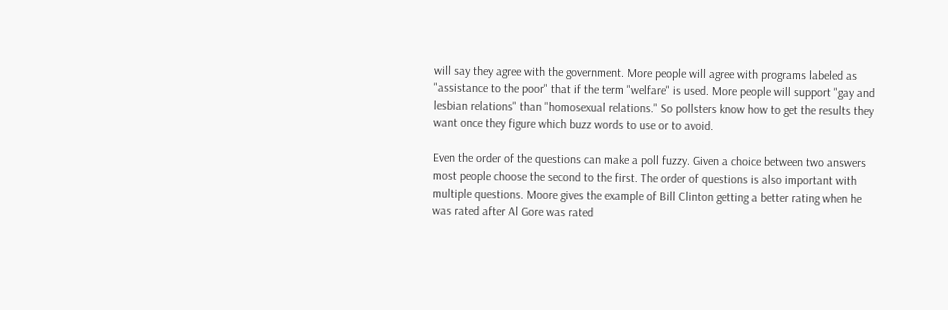will say they agree with the government. More people will agree with programs labeled as "assistance to the poor" that if the term "welfare" is used. More people will support "gay and lesbian relations" than "homosexual relations." So pollsters know how to get the results they want once they figure which buzz words to use or to avoid.

Even the order of the questions can make a poll fuzzy. Given a choice between two answers most people choose the second to the first. The order of questions is also important with multiple questions. Moore gives the example of Bill Clinton getting a better rating when he was rated after Al Gore was rated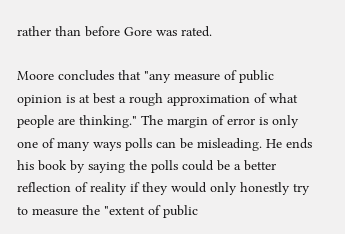rather than before Gore was rated.

Moore concludes that "any measure of public opinion is at best a rough approximation of what people are thinking." The margin of error is only one of many ways polls can be misleading. He ends his book by saying the polls could be a better reflection of reality if they would only honestly try to measure the "extent of public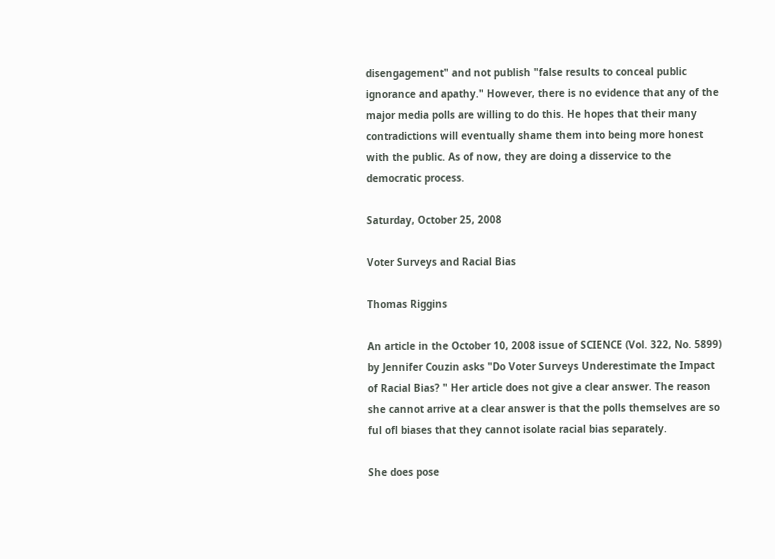disengagement" and not publish "false results to conceal public ignorance and apathy." However, there is no evidence that any of the major media polls are willing to do this. He hopes that their many contradictions will eventually shame them into being more honest with the public. As of now, they are doing a disservice to the democratic process.

Saturday, October 25, 2008

Voter Surveys and Racial Bias

Thomas Riggins

An article in the October 10, 2008 issue of SCIENCE (Vol. 322, No. 5899) by Jennifer Couzin asks "Do Voter Surveys Underestimate the Impact of Racial Bias? " Her article does not give a clear answer. The reason she cannot arrive at a clear answer is that the polls themselves are so ful ofl biases that they cannot isolate racial bias separately.

She does pose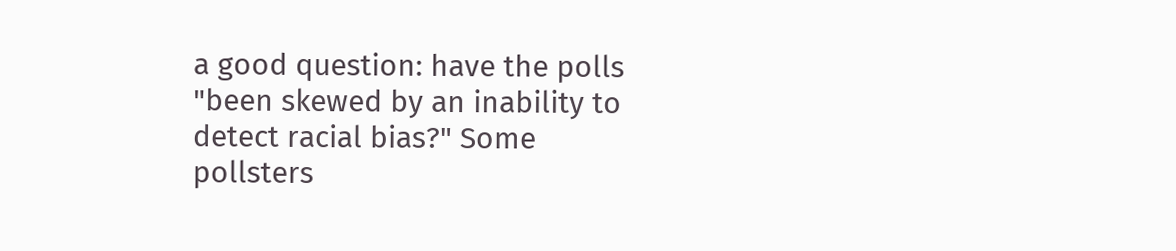a good question: have the polls "been skewed by an inability to detect racial bias?" Some pollsters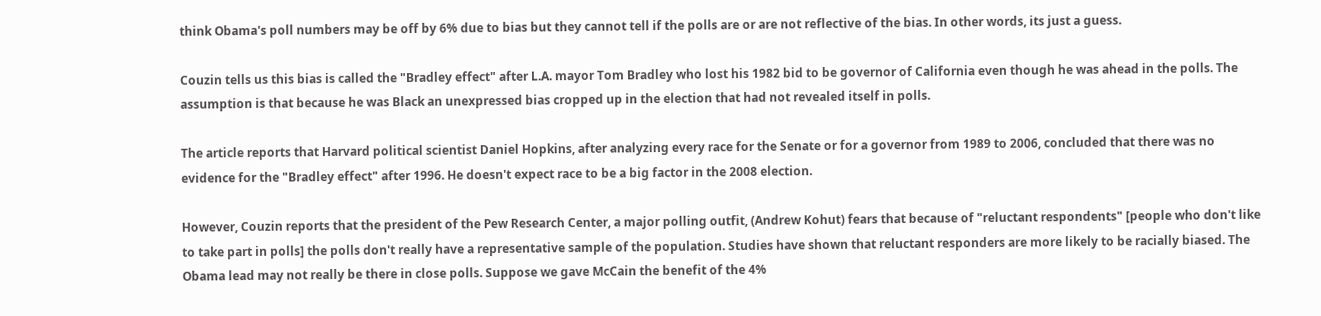think Obama's poll numbers may be off by 6% due to bias but they cannot tell if the polls are or are not reflective of the bias. In other words, its just a guess.

Couzin tells us this bias is called the "Bradley effect" after L.A. mayor Tom Bradley who lost his 1982 bid to be governor of California even though he was ahead in the polls. The assumption is that because he was Black an unexpressed bias cropped up in the election that had not revealed itself in polls.

The article reports that Harvard political scientist Daniel Hopkins, after analyzing every race for the Senate or for a governor from 1989 to 2006, concluded that there was no evidence for the "Bradley effect" after 1996. He doesn't expect race to be a big factor in the 2008 election.

However, Couzin reports that the president of the Pew Research Center, a major polling outfit, (Andrew Kohut) fears that because of "reluctant respondents" [people who don't like to take part in polls] the polls don't really have a representative sample of the population. Studies have shown that reluctant responders are more likely to be racially biased. The Obama lead may not really be there in close polls. Suppose we gave McCain the benefit of the 4%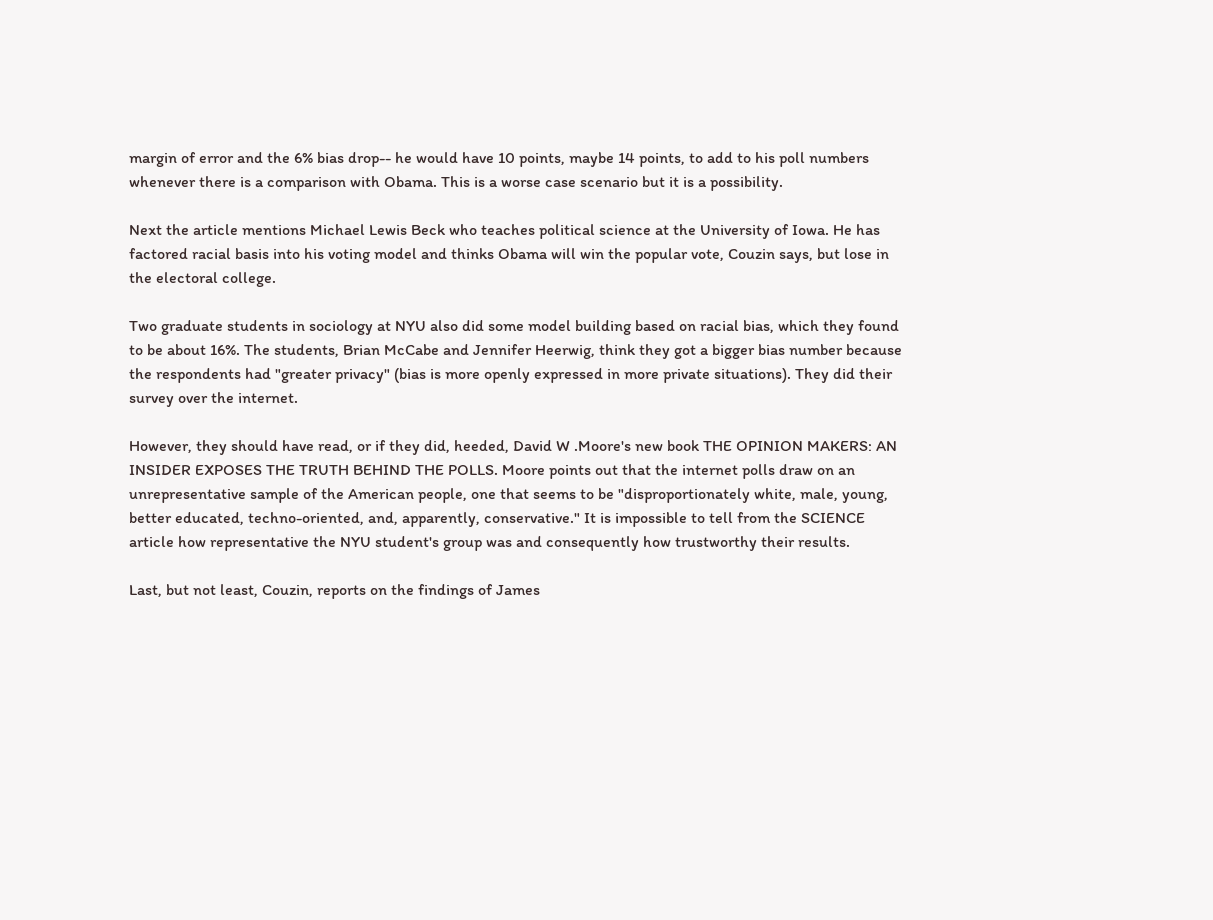margin of error and the 6% bias drop-- he would have 10 points, maybe 14 points, to add to his poll numbers whenever there is a comparison with Obama. This is a worse case scenario but it is a possibility.

Next the article mentions Michael Lewis Beck who teaches political science at the University of Iowa. He has factored racial basis into his voting model and thinks Obama will win the popular vote, Couzin says, but lose in the electoral college.

Two graduate students in sociology at NYU also did some model building based on racial bias, which they found to be about 16%. The students, Brian McCabe and Jennifer Heerwig, think they got a bigger bias number because the respondents had "greater privacy" (bias is more openly expressed in more private situations). They did their survey over the internet.

However, they should have read, or if they did, heeded, David W .Moore's new book THE OPINION MAKERS: AN INSIDER EXPOSES THE TRUTH BEHIND THE POLLS. Moore points out that the internet polls draw on an unrepresentative sample of the American people, one that seems to be "disproportionately white, male, young, better educated, techno-oriented, and, apparently, conservative." It is impossible to tell from the SCIENCE article how representative the NYU student's group was and consequently how trustworthy their results.

Last, but not least, Couzin, reports on the findings of James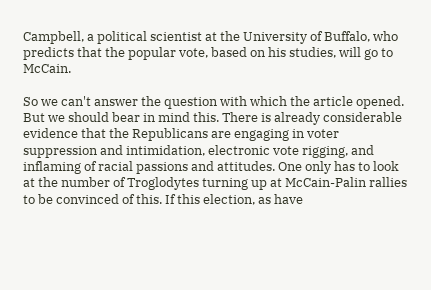Campbell, a political scientist at the University of Buffalo, who predicts that the popular vote, based on his studies, will go to McCain.

So we can't answer the question with which the article opened. But we should bear in mind this. There is already considerable evidence that the Republicans are engaging in voter suppression and intimidation, electronic vote rigging, and inflaming of racial passions and attitudes. One only has to look at the number of Troglodytes turning up at McCain-Palin rallies to be convinced of this. If this election, as have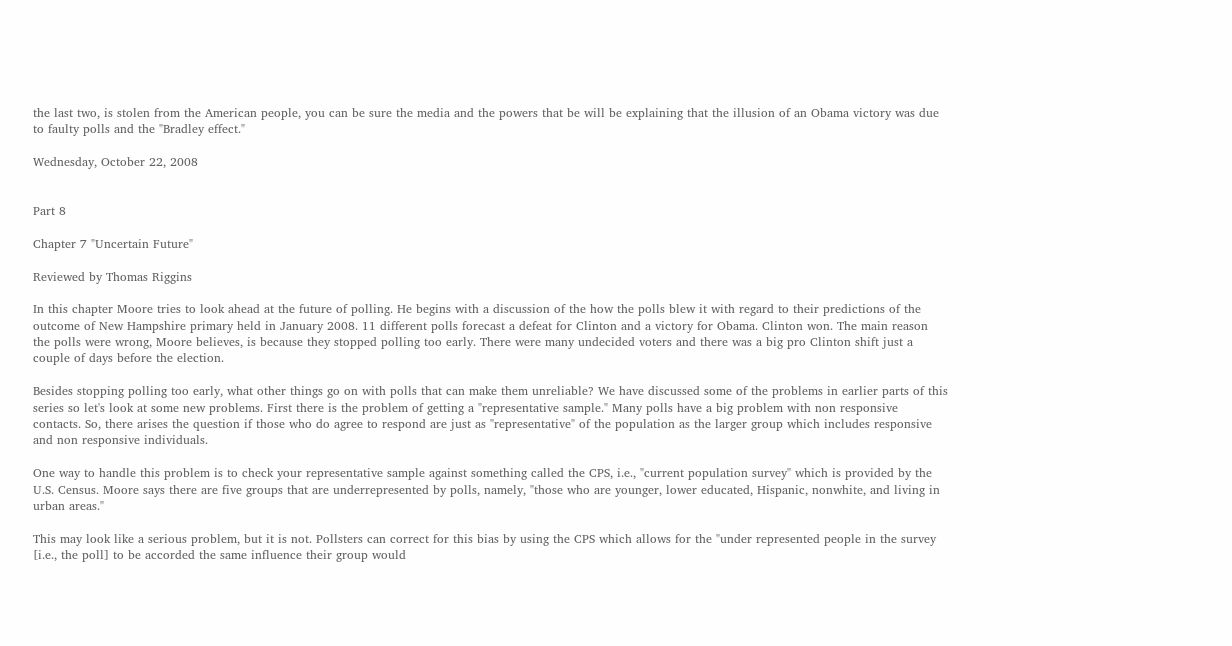the last two, is stolen from the American people, you can be sure the media and the powers that be will be explaining that the illusion of an Obama victory was due to faulty polls and the "Bradley effect."

Wednesday, October 22, 2008


Part 8

Chapter 7 "Uncertain Future"

Reviewed by Thomas Riggins

In this chapter Moore tries to look ahead at the future of polling. He begins with a discussion of the how the polls blew it with regard to their predictions of the outcome of New Hampshire primary held in January 2008. 11 different polls forecast a defeat for Clinton and a victory for Obama. Clinton won. The main reason the polls were wrong, Moore believes, is because they stopped polling too early. There were many undecided voters and there was a big pro Clinton shift just a couple of days before the election.

Besides stopping polling too early, what other things go on with polls that can make them unreliable? We have discussed some of the problems in earlier parts of this series so let's look at some new problems. First there is the problem of getting a "representative sample." Many polls have a big problem with non responsive contacts. So, there arises the question if those who do agree to respond are just as "representative" of the population as the larger group which includes responsive and non responsive individuals.

One way to handle this problem is to check your representative sample against something called the CPS, i.e., "current population survey" which is provided by the U.S. Census. Moore says there are five groups that are underrepresented by polls, namely, "those who are younger, lower educated, Hispanic, nonwhite, and living in urban areas."

This may look like a serious problem, but it is not. Pollsters can correct for this bias by using the CPS which allows for the "under represented people in the survey [i.e., the poll] to be accorded the same influence their group would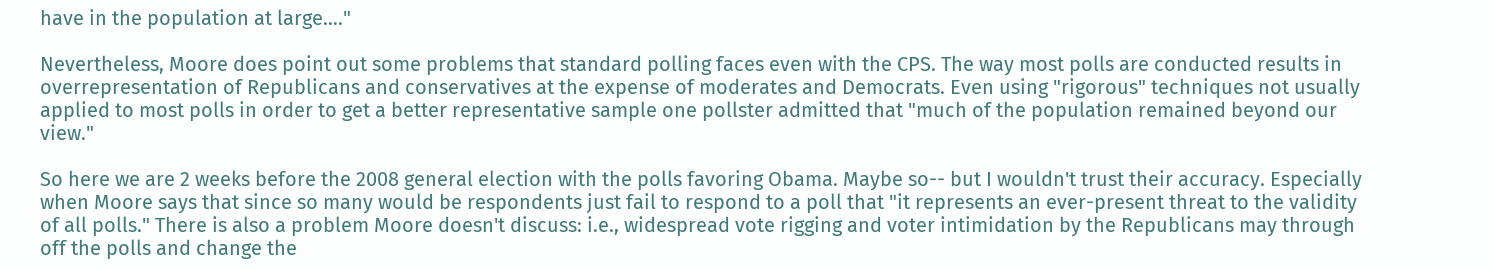have in the population at large...."

Nevertheless, Moore does point out some problems that standard polling faces even with the CPS. The way most polls are conducted results in overrepresentation of Republicans and conservatives at the expense of moderates and Democrats. Even using "rigorous" techniques not usually applied to most polls in order to get a better representative sample one pollster admitted that "much of the population remained beyond our view."

So here we are 2 weeks before the 2008 general election with the polls favoring Obama. Maybe so-- but I wouldn't trust their accuracy. Especially when Moore says that since so many would be respondents just fail to respond to a poll that "it represents an ever-present threat to the validity of all polls." There is also a problem Moore doesn't discuss: i.e., widespread vote rigging and voter intimidation by the Republicans may through off the polls and change the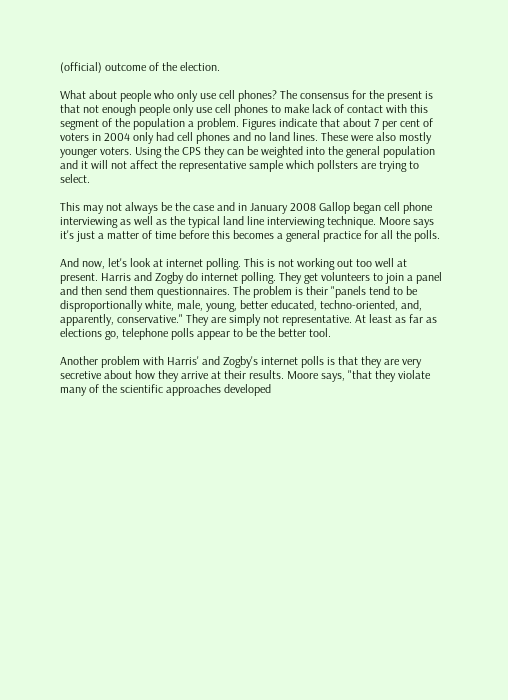(official) outcome of the election.

What about people who only use cell phones? The consensus for the present is that not enough people only use cell phones to make lack of contact with this segment of the population a problem. Figures indicate that about 7 per cent of voters in 2004 only had cell phones and no land lines. These were also mostly younger voters. Using the CPS they can be weighted into the general population and it will not affect the representative sample which pollsters are trying to select.

This may not always be the case and in January 2008 Gallop began cell phone interviewing as well as the typical land line interviewing technique. Moore says it's just a matter of time before this becomes a general practice for all the polls.

And now, let's look at internet polling. This is not working out too well at present. Harris and Zogby do internet polling. They get volunteers to join a panel and then send them questionnaires. The problem is their "panels tend to be disproportionally white, male, young, better educated, techno-oriented, and, apparently, conservative." They are simply not representative. At least as far as elections go, telephone polls appear to be the better tool.

Another problem with Harris' and Zogby's internet polls is that they are very secretive about how they arrive at their results. Moore says, "that they violate many of the scientific approaches developed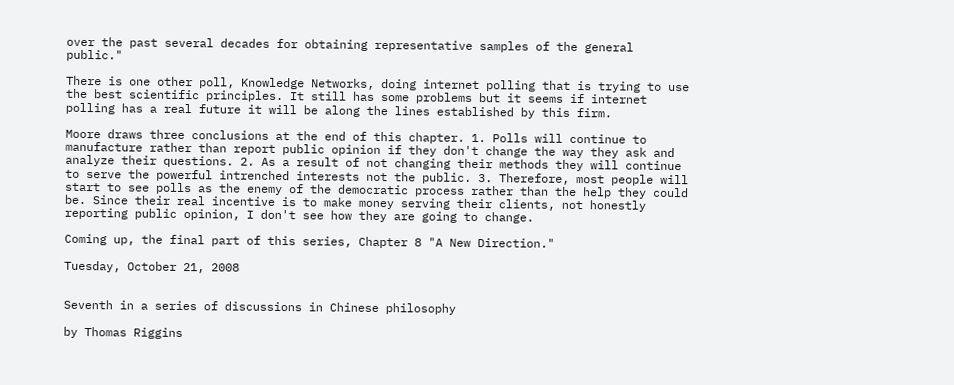over the past several decades for obtaining representative samples of the general public."

There is one other poll, Knowledge Networks, doing internet polling that is trying to use the best scientific principles. It still has some problems but it seems if internet polling has a real future it will be along the lines established by this firm.

Moore draws three conclusions at the end of this chapter. 1. Polls will continue to manufacture rather than report public opinion if they don't change the way they ask and analyze their questions. 2. As a result of not changing their methods they will continue to serve the powerful intrenched interests not the public. 3. Therefore, most people will start to see polls as the enemy of the democratic process rather than the help they could be. Since their real incentive is to make money serving their clients, not honestly reporting public opinion, I don't see how they are going to change.

Coming up, the final part of this series, Chapter 8 "A New Direction."

Tuesday, October 21, 2008


Seventh in a series of discussions in Chinese philosophy

by Thomas Riggins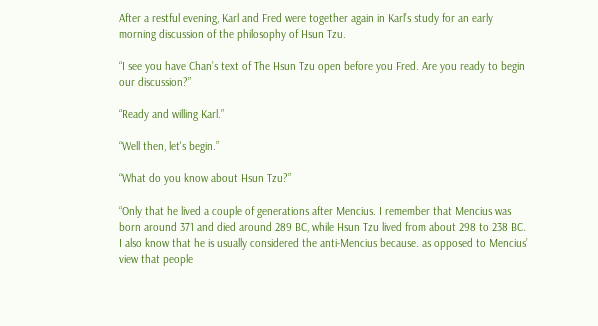After a restful evening, Karl and Fred were together again in Karl’s study for an early morning discussion of the philosophy of Hsun Tzu.

“I see you have Chan’s text of The Hsun Tzu open before you Fred. Are you ready to begin our discussion?”

“Ready and willing Karl.”

“Well then, let's begin.”

“What do you know about Hsun Tzu?”

“Only that he lived a couple of generations after Mencius. I remember that Mencius was born around 371 and died around 289 BC, while Hsun Tzu lived from about 298 to 238 BC. I also know that he is usually considered the anti-Mencius because. as opposed to Mencius’ view that people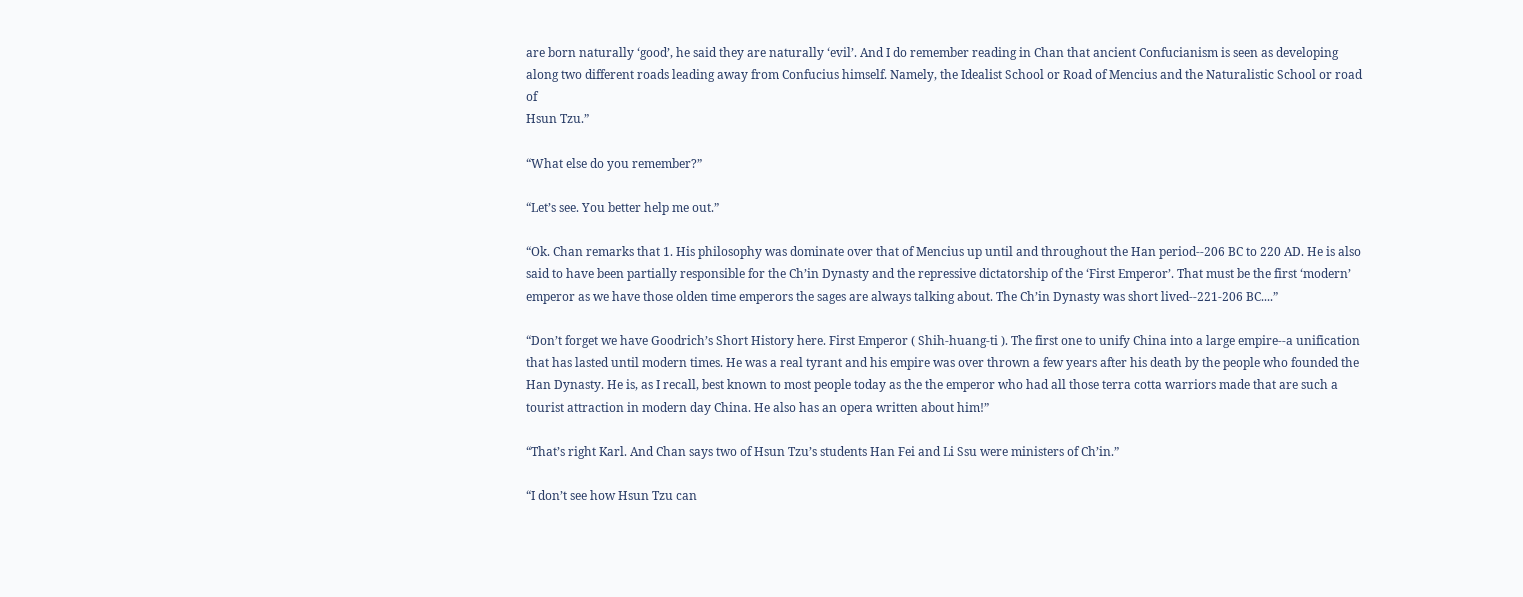are born naturally ‘good’, he said they are naturally ‘evil’. And I do remember reading in Chan that ancient Confucianism is seen as developing along two different roads leading away from Confucius himself. Namely, the Idealist School or Road of Mencius and the Naturalistic School or road of
Hsun Tzu.”

“What else do you remember?”

“Let’s see. You better help me out.”

“Ok. Chan remarks that 1. His philosophy was dominate over that of Mencius up until and throughout the Han period--206 BC to 220 AD. He is also said to have been partially responsible for the Ch’in Dynasty and the repressive dictatorship of the ‘First Emperor’. That must be the first ‘modern’ emperor as we have those olden time emperors the sages are always talking about. The Ch’in Dynasty was short lived--221-206 BC....”

“Don’t forget we have Goodrich’s Short History here. First Emperor ( Shih-huang-ti ). The first one to unify China into a large empire--a unification that has lasted until modern times. He was a real tyrant and his empire was over thrown a few years after his death by the people who founded the Han Dynasty. He is, as I recall, best known to most people today as the the emperor who had all those terra cotta warriors made that are such a tourist attraction in modern day China. He also has an opera written about him!”

“That’s right Karl. And Chan says two of Hsun Tzu’s students Han Fei and Li Ssu were ministers of Ch’in.”

“I don’t see how Hsun Tzu can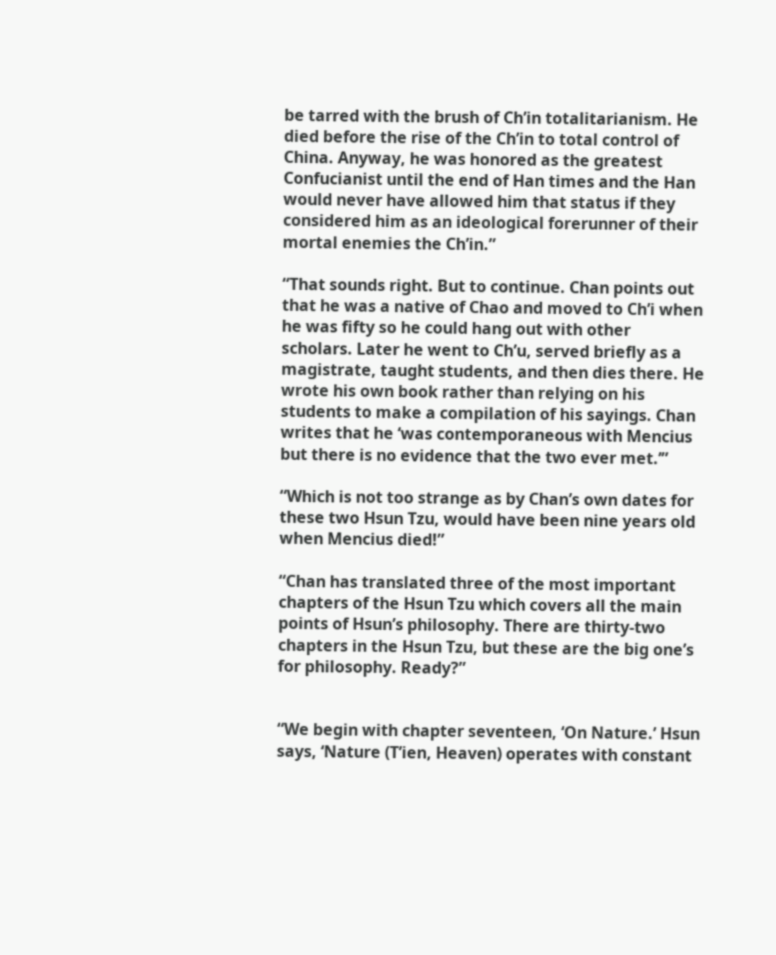be tarred with the brush of Ch’in totalitarianism. He died before the rise of the Ch’in to total control of China. Anyway, he was honored as the greatest Confucianist until the end of Han times and the Han would never have allowed him that status if they considered him as an ideological forerunner of their mortal enemies the Ch’in.”

“That sounds right. But to continue. Chan points out that he was a native of Chao and moved to Ch’i when he was fifty so he could hang out with other scholars. Later he went to Ch’u, served briefly as a magistrate, taught students, and then dies there. He wrote his own book rather than relying on his students to make a compilation of his sayings. Chan writes that he ‘was contemporaneous with Mencius but there is no evidence that the two ever met.’”

“Which is not too strange as by Chan’s own dates for these two Hsun Tzu, would have been nine years old when Mencius died!”

“Chan has translated three of the most important chapters of the Hsun Tzu which covers all the main points of Hsun’s philosophy. There are thirty-two chapters in the Hsun Tzu, but these are the big one’s for philosophy. Ready?”


“We begin with chapter seventeen, ‘On Nature.’ Hsun says, ‘Nature (T’ien, Heaven) operates with constant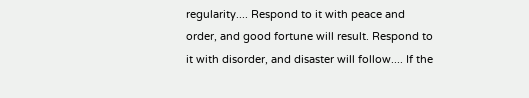regularity.... Respond to it with peace and order, and good fortune will result. Respond to it with disorder, and disaster will follow.... If the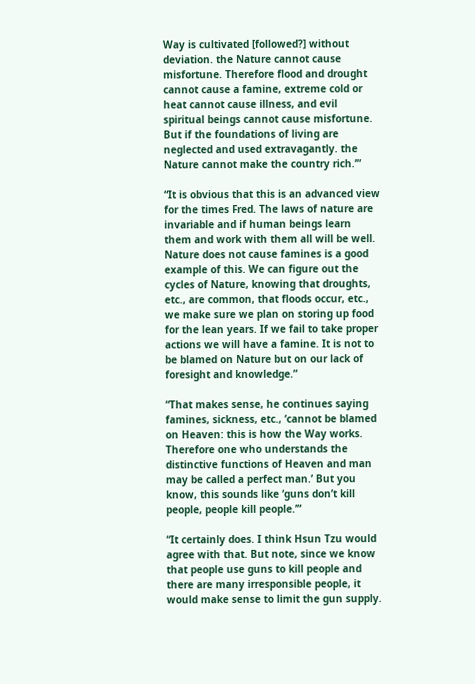Way is cultivated [followed?] without deviation. the Nature cannot cause misfortune. Therefore flood and drought cannot cause a famine, extreme cold or heat cannot cause illness, and evil spiritual beings cannot cause misfortune. But if the foundations of living are neglected and used extravagantly. the Nature cannot make the country rich.’”

“It is obvious that this is an advanced view for the times Fred. The laws of nature are invariable and if human beings learn them and work with them all will be well. Nature does not cause famines is a good example of this. We can figure out the cycles of Nature, knowing that droughts, etc., are common, that floods occur, etc., we make sure we plan on storing up food for the lean years. If we fail to take proper actions we will have a famine. It is not to be blamed on Nature but on our lack of foresight and knowledge.”

“That makes sense, he continues saying famines, sickness, etc., ‘cannot be blamed on Heaven: this is how the Way works. Therefore one who understands the distinctive functions of Heaven and man may be called a perfect man.’ But you know, this sounds like ‘guns don’t kill people, people kill people.’”

“It certainly does. I think Hsun Tzu would agree with that. But note, since we know that people use guns to kill people and there are many irresponsible people, it would make sense to limit the gun supply.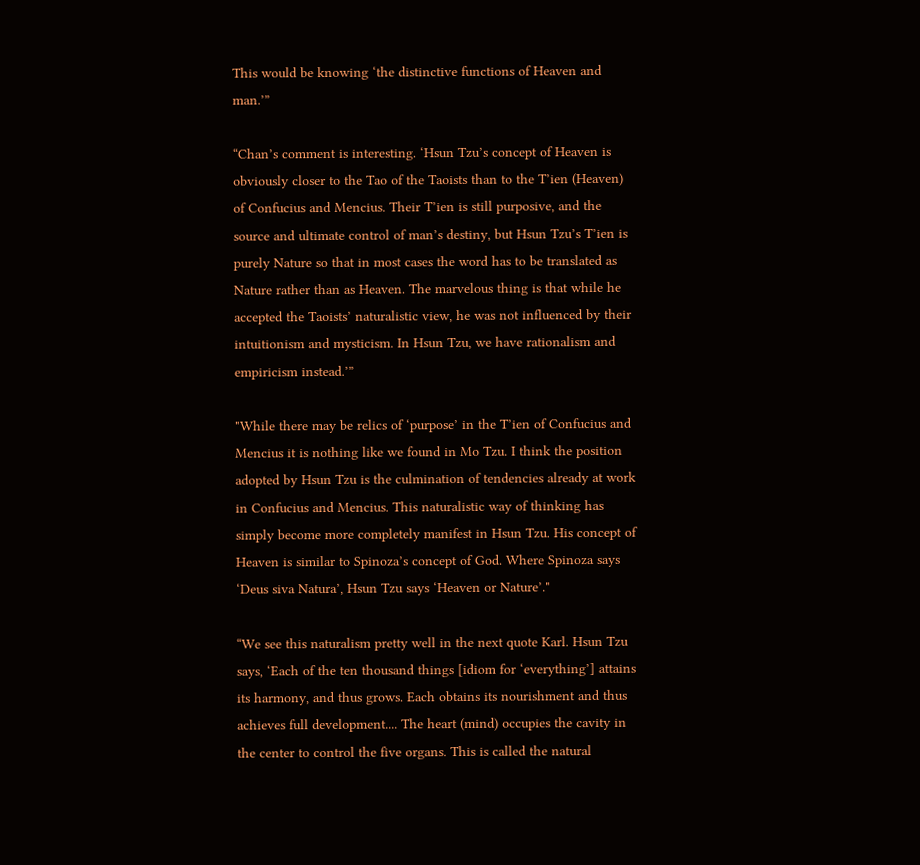This would be knowing ‘the distinctive functions of Heaven and man.’”

“Chan’s comment is interesting. ‘Hsun Tzu’s concept of Heaven is obviously closer to the Tao of the Taoists than to the T’ien (Heaven) of Confucius and Mencius. Their T’ien is still purposive, and the source and ultimate control of man’s destiny, but Hsun Tzu’s T’ien is purely Nature so that in most cases the word has to be translated as Nature rather than as Heaven. The marvelous thing is that while he accepted the Taoists’ naturalistic view, he was not influenced by their intuitionism and mysticism. In Hsun Tzu, we have rationalism and empiricism instead.’”

"While there may be relics of ‘purpose’ in the T’ien of Confucius and Mencius it is nothing like we found in Mo Tzu. I think the position adopted by Hsun Tzu is the culmination of tendencies already at work in Confucius and Mencius. This naturalistic way of thinking has simply become more completely manifest in Hsun Tzu. His concept of Heaven is similar to Spinoza’s concept of God. Where Spinoza says ‘Deus siva Natura’, Hsun Tzu says ‘Heaven or Nature’."

“We see this naturalism pretty well in the next quote Karl. Hsun Tzu says, ‘Each of the ten thousand things [idiom for ‘everything’] attains its harmony, and thus grows. Each obtains its nourishment and thus achieves full development.... The heart (mind) occupies the cavity in the center to control the five organs. This is called the natural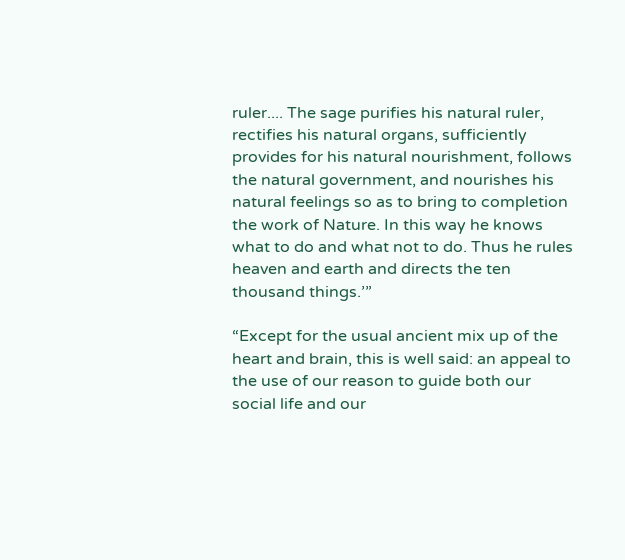ruler.... The sage purifies his natural ruler, rectifies his natural organs, sufficiently provides for his natural nourishment, follows the natural government, and nourishes his natural feelings so as to bring to completion the work of Nature. In this way he knows what to do and what not to do. Thus he rules heaven and earth and directs the ten thousand things.’”

“Except for the usual ancient mix up of the heart and brain, this is well said: an appeal to the use of our reason to guide both our social life and our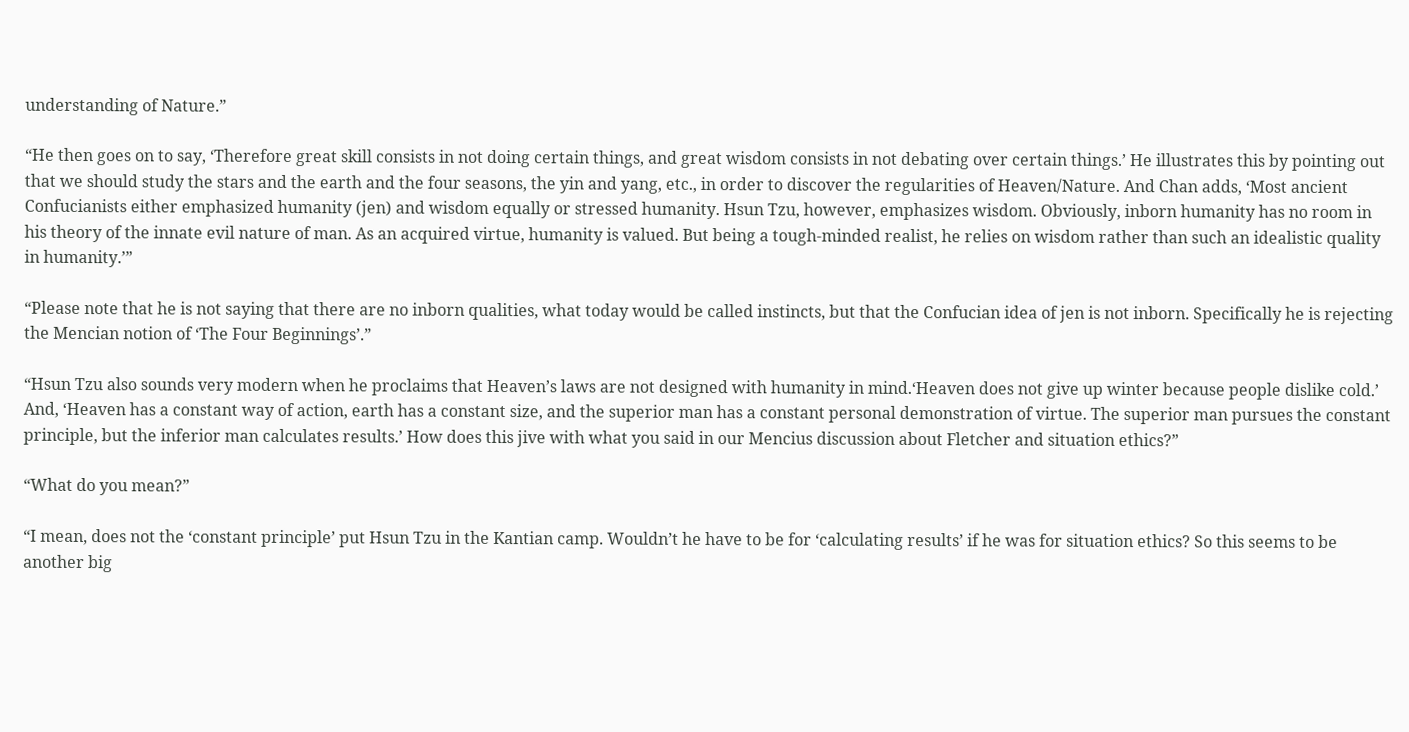understanding of Nature.”

“He then goes on to say, ‘Therefore great skill consists in not doing certain things, and great wisdom consists in not debating over certain things.’ He illustrates this by pointing out that we should study the stars and the earth and the four seasons, the yin and yang, etc., in order to discover the regularities of Heaven/Nature. And Chan adds, ‘Most ancient Confucianists either emphasized humanity (jen) and wisdom equally or stressed humanity. Hsun Tzu, however, emphasizes wisdom. Obviously, inborn humanity has no room in his theory of the innate evil nature of man. As an acquired virtue, humanity is valued. But being a tough-minded realist, he relies on wisdom rather than such an idealistic quality in humanity.’”

“Please note that he is not saying that there are no inborn qualities, what today would be called instincts, but that the Confucian idea of jen is not inborn. Specifically he is rejecting the Mencian notion of ‘The Four Beginnings’.”

“Hsun Tzu also sounds very modern when he proclaims that Heaven’s laws are not designed with humanity in mind.‘Heaven does not give up winter because people dislike cold.’ And, ‘Heaven has a constant way of action, earth has a constant size, and the superior man has a constant personal demonstration of virtue. The superior man pursues the constant principle, but the inferior man calculates results.’ How does this jive with what you said in our Mencius discussion about Fletcher and situation ethics?”

“What do you mean?”

“I mean, does not the ‘constant principle’ put Hsun Tzu in the Kantian camp. Wouldn’t he have to be for ‘calculating results’ if he was for situation ethics? So this seems to be another big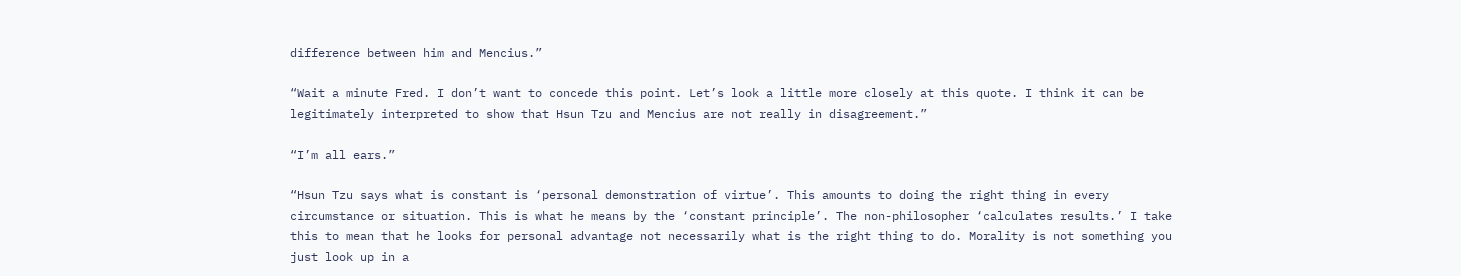difference between him and Mencius.”

“Wait a minute Fred. I don’t want to concede this point. Let’s look a little more closely at this quote. I think it can be legitimately interpreted to show that Hsun Tzu and Mencius are not really in disagreement.”

“I’m all ears.”

“Hsun Tzu says what is constant is ‘personal demonstration of virtue’. This amounts to doing the right thing in every circumstance or situation. This is what he means by the ‘constant principle’. The non-philosopher ‘calculates results.’ I take this to mean that he looks for personal advantage not necessarily what is the right thing to do. Morality is not something you just look up in a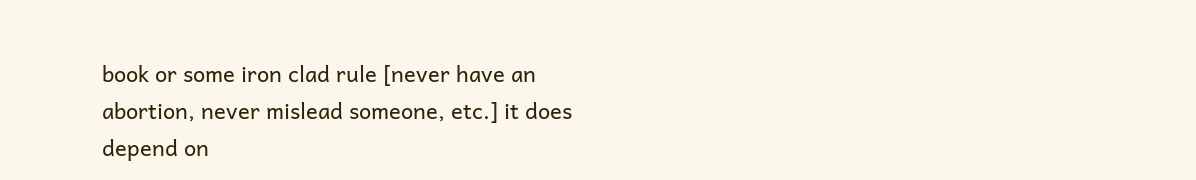book or some iron clad rule [never have an abortion, never mislead someone, etc.] it does depend on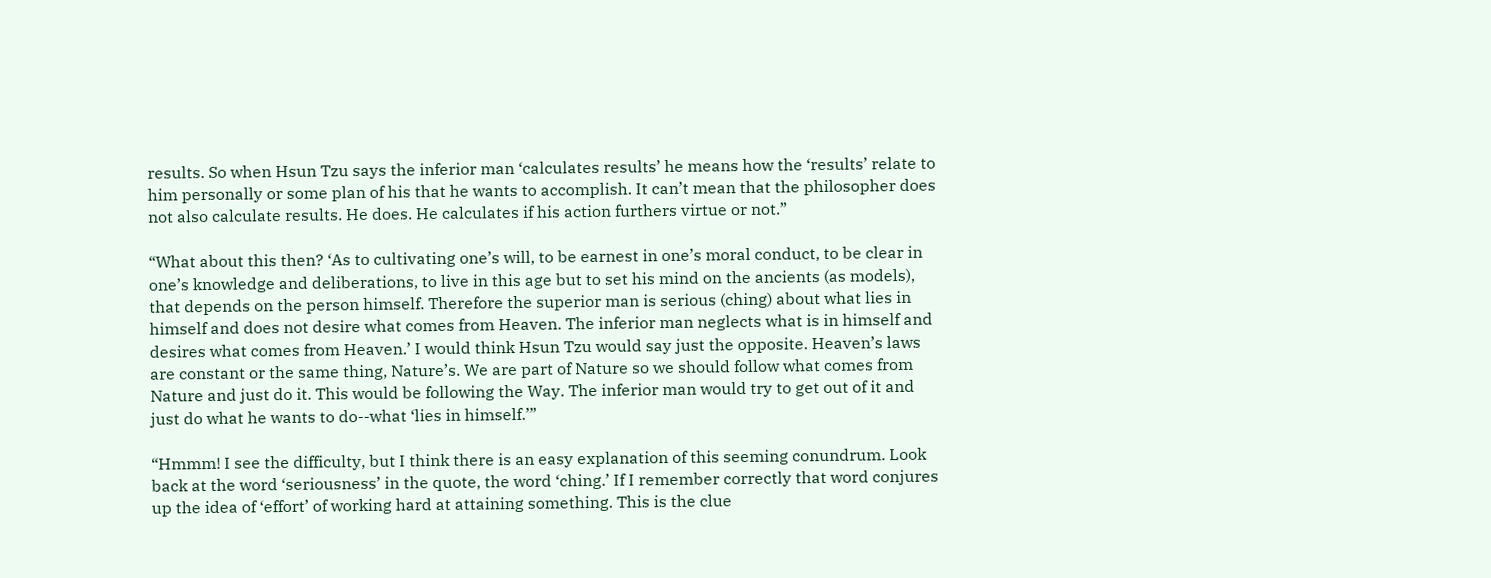results. So when Hsun Tzu says the inferior man ‘calculates results’ he means how the ‘results’ relate to him personally or some plan of his that he wants to accomplish. It can’t mean that the philosopher does not also calculate results. He does. He calculates if his action furthers virtue or not.”

“What about this then? ‘As to cultivating one’s will, to be earnest in one’s moral conduct, to be clear in one’s knowledge and deliberations, to live in this age but to set his mind on the ancients (as models), that depends on the person himself. Therefore the superior man is serious (ching) about what lies in himself and does not desire what comes from Heaven. The inferior man neglects what is in himself and desires what comes from Heaven.’ I would think Hsun Tzu would say just the opposite. Heaven’s laws are constant or the same thing, Nature’s. We are part of Nature so we should follow what comes from Nature and just do it. This would be following the Way. The inferior man would try to get out of it and just do what he wants to do--what ‘lies in himself.’”

“Hmmm! I see the difficulty, but I think there is an easy explanation of this seeming conundrum. Look back at the word ‘seriousness’ in the quote, the word ‘ching.’ If I remember correctly that word conjures up the idea of ‘effort’ of working hard at attaining something. This is the clue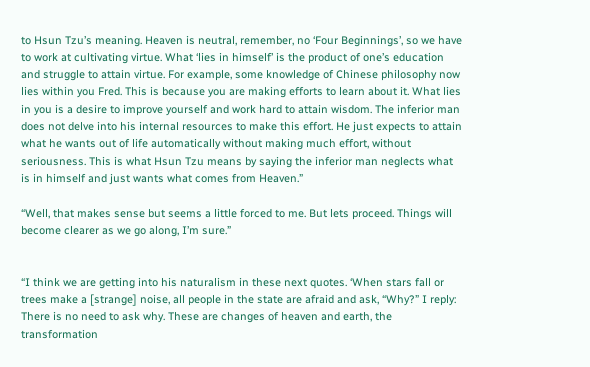to Hsun Tzu’s meaning. Heaven is neutral, remember, no ‘Four Beginnings’, so we have to work at cultivating virtue. What ‘lies in himself’ is the product of one’s education and struggle to attain virtue. For example, some knowledge of Chinese philosophy now lies within you Fred. This is because you are making efforts to learn about it. What lies in you is a desire to improve yourself and work hard to attain wisdom. The inferior man does not delve into his internal resources to make this effort. He just expects to attain what he wants out of life automatically without making much effort, without seriousness. This is what Hsun Tzu means by saying the inferior man neglects what is in himself and just wants what comes from Heaven.”

“Well, that makes sense but seems a little forced to me. But lets proceed. Things will become clearer as we go along, I’m sure.”


“I think we are getting into his naturalism in these next quotes. ‘When stars fall or trees make a [strange] noise, all people in the state are afraid and ask, “Why?” I reply: There is no need to ask why. These are changes of heaven and earth, the transformation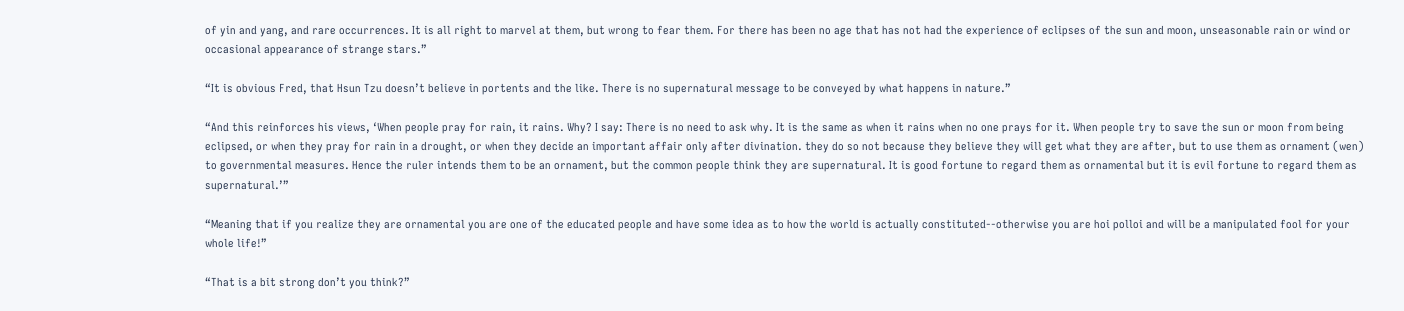of yin and yang, and rare occurrences. It is all right to marvel at them, but wrong to fear them. For there has been no age that has not had the experience of eclipses of the sun and moon, unseasonable rain or wind or occasional appearance of strange stars.”

“It is obvious Fred, that Hsun Tzu doesn’t believe in portents and the like. There is no supernatural message to be conveyed by what happens in nature.”

“And this reinforces his views, ‘When people pray for rain, it rains. Why? I say: There is no need to ask why. It is the same as when it rains when no one prays for it. When people try to save the sun or moon from being eclipsed, or when they pray for rain in a drought, or when they decide an important affair only after divination. they do so not because they believe they will get what they are after, but to use them as ornament (wen) to governmental measures. Hence the ruler intends them to be an ornament, but the common people think they are supernatural. It is good fortune to regard them as ornamental but it is evil fortune to regard them as supernatural.’”

“Meaning that if you realize they are ornamental you are one of the educated people and have some idea as to how the world is actually constituted--otherwise you are hoi polloi and will be a manipulated fool for your whole life!”

“That is a bit strong don’t you think?”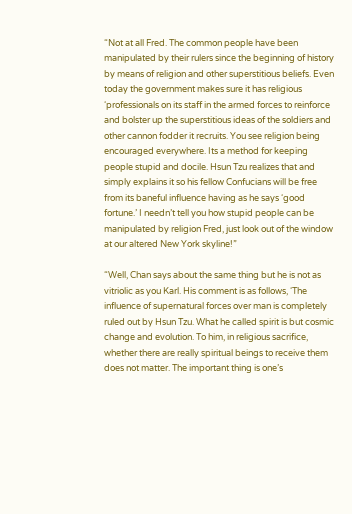“Not at all Fred. The common people have been manipulated by their rulers since the beginning of history by means of religion and other superstitious beliefs. Even today the government makes sure it has religious ‘professionals on its staff in the armed forces to reinforce and bolster up the superstitious ideas of the soldiers and other cannon fodder it recruits. You see religion being encouraged everywhere. Its a method for keeping people stupid and docile. Hsun Tzu realizes that and simply explains it so his fellow Confucians will be free from its baneful influence having as he says ‘good fortune.’ I needn’t tell you how stupid people can be manipulated by religion Fred, just look out of the window at our altered New York skyline!”

“Well, Chan says about the same thing but he is not as vitriolic as you Karl. His comment is as follows, ‘The influence of supernatural forces over man is completely ruled out by Hsun Tzu. What he called spirit is but cosmic change and evolution. To him, in religious sacrifice, whether there are really spiritual beings to receive them does not matter. The important thing is one’s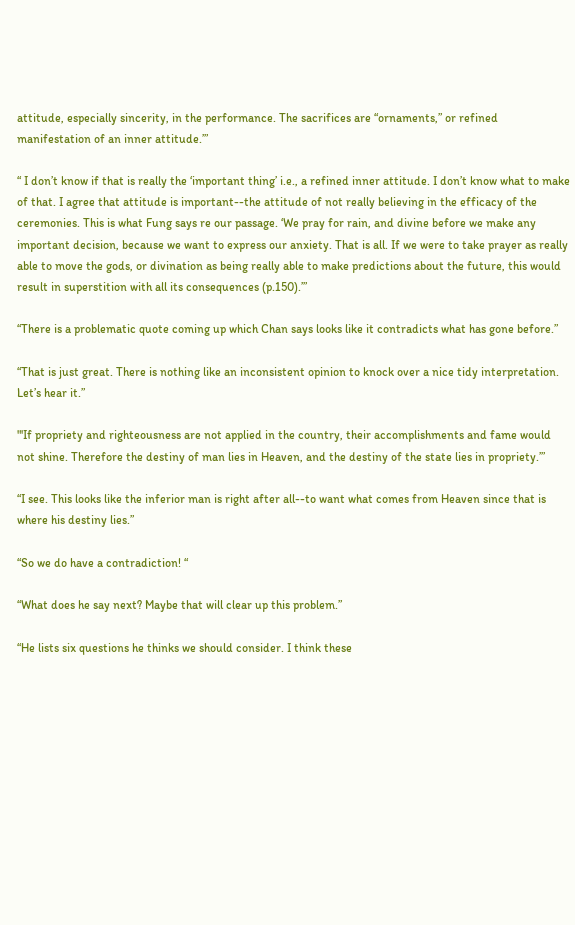attitude, especially sincerity, in the performance. The sacrifices are “ornaments,” or refined manifestation of an inner attitude.’”

“ I don’t know if that is really the ‘important thing’ i.e., a refined inner attitude. I don’t know what to make of that. I agree that attitude is important--the attitude of not really believing in the efficacy of the ceremonies. This is what Fung says re our passage. ‘We pray for rain, and divine before we make any important decision, because we want to express our anxiety. That is all. If we were to take prayer as really able to move the gods, or divination as being really able to make predictions about the future, this would result in superstition with all its consequences (p.150).’”

“There is a problematic quote coming up which Chan says looks like it contradicts what has gone before.”

“That is just great. There is nothing like an inconsistent opinion to knock over a nice tidy interpretation. Let’s hear it.”

"'If propriety and righteousness are not applied in the country, their accomplishments and fame would not shine. Therefore the destiny of man lies in Heaven, and the destiny of the state lies in propriety.’”

“I see. This looks like the inferior man is right after all--to want what comes from Heaven since that is where his destiny lies.”

“So we do have a contradiction! “

“What does he say next? Maybe that will clear up this problem.”

“He lists six questions he thinks we should consider. I think these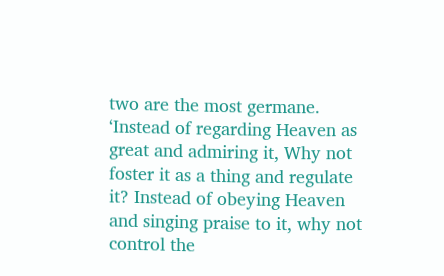two are the most germane. ‘Instead of regarding Heaven as great and admiring it, Why not foster it as a thing and regulate it? Instead of obeying Heaven and singing praise to it, why not control the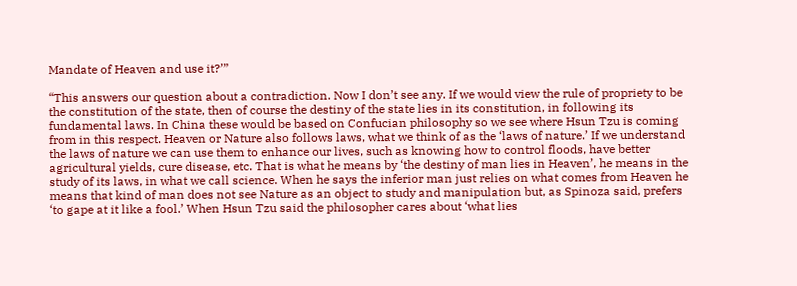Mandate of Heaven and use it?’”

“This answers our question about a contradiction. Now I don’t see any. If we would view the rule of propriety to be the constitution of the state, then of course the destiny of the state lies in its constitution, in following its fundamental laws. In China these would be based on Confucian philosophy so we see where Hsun Tzu is coming from in this respect. Heaven or Nature also follows laws, what we think of as the ‘laws of nature.’ If we understand the laws of nature we can use them to enhance our lives, such as knowing how to control floods, have better agricultural yields, cure disease, etc. That is what he means by ‘the destiny of man lies in Heaven’, he means in the study of its laws, in what we call science. When he says the inferior man just relies on what comes from Heaven he means that kind of man does not see Nature as an object to study and manipulation but, as Spinoza said, prefers ‘to gape at it like a fool.’ When Hsun Tzu said the philosopher cares about ‘what lies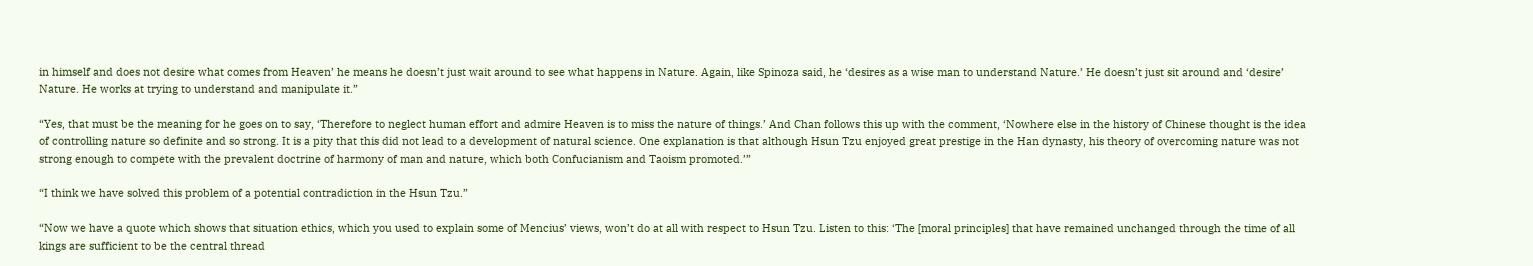in himself and does not desire what comes from Heaven’ he means he doesn’t just wait around to see what happens in Nature. Again, like Spinoza said, he ‘desires as a wise man to understand Nature.’ He doesn’t just sit around and ‘desire’ Nature. He works at trying to understand and manipulate it.”

“Yes, that must be the meaning for he goes on to say, ‘Therefore to neglect human effort and admire Heaven is to miss the nature of things.’ And Chan follows this up with the comment, ‘Nowhere else in the history of Chinese thought is the idea of controlling nature so definite and so strong. It is a pity that this did not lead to a development of natural science. One explanation is that although Hsun Tzu enjoyed great prestige in the Han dynasty, his theory of overcoming nature was not strong enough to compete with the prevalent doctrine of harmony of man and nature, which both Confucianism and Taoism promoted.’”

“I think we have solved this problem of a potential contradiction in the Hsun Tzu.”

“Now we have a quote which shows that situation ethics, which you used to explain some of Mencius’ views, won’t do at all with respect to Hsun Tzu. Listen to this: ‘The [moral principles] that have remained unchanged through the time of all kings are sufficient to be the central thread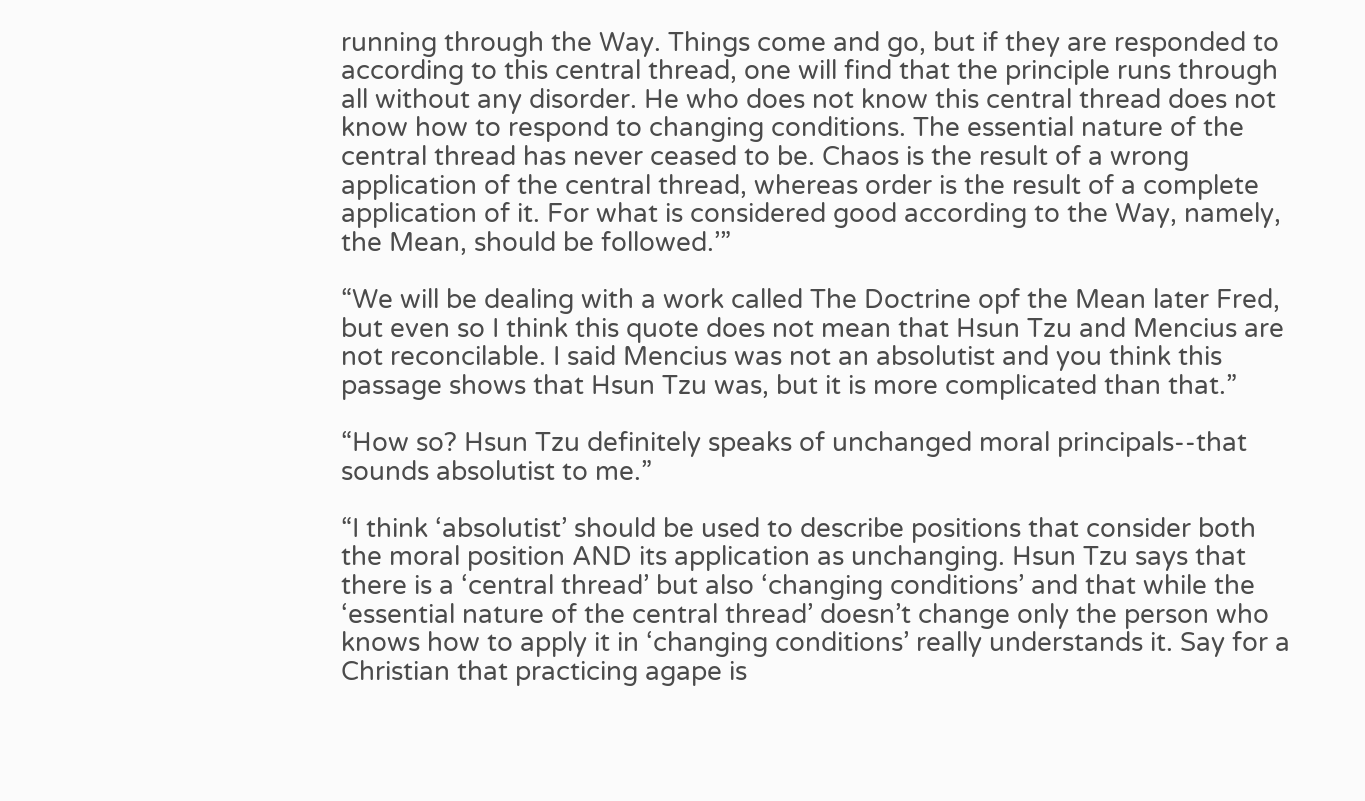running through the Way. Things come and go, but if they are responded to according to this central thread, one will find that the principle runs through all without any disorder. He who does not know this central thread does not know how to respond to changing conditions. The essential nature of the central thread has never ceased to be. Chaos is the result of a wrong application of the central thread, whereas order is the result of a complete application of it. For what is considered good according to the Way, namely, the Mean, should be followed.’”

“We will be dealing with a work called The Doctrine opf the Mean later Fred, but even so I think this quote does not mean that Hsun Tzu and Mencius are not reconcilable. I said Mencius was not an absolutist and you think this passage shows that Hsun Tzu was, but it is more complicated than that.”

“How so? Hsun Tzu definitely speaks of unchanged moral principals--that sounds absolutist to me.”

“I think ‘absolutist’ should be used to describe positions that consider both the moral position AND its application as unchanging. Hsun Tzu says that there is a ‘central thread’ but also ‘changing conditions’ and that while the ‘essential nature of the central thread’ doesn’t change only the person who knows how to apply it in ‘changing conditions’ really understands it. Say for a Christian that practicing agape is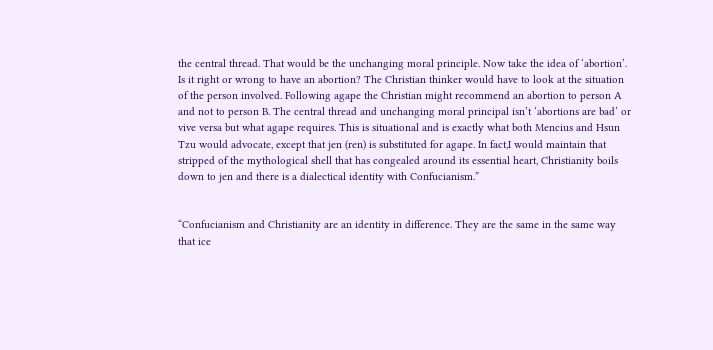the central thread. That would be the unchanging moral principle. Now take the idea of ‘abortion’. Is it right or wrong to have an abortion? The Christian thinker would have to look at the situation of the person involved. Following agape the Christian might recommend an abortion to person A and not to person B. The central thread and unchanging moral principal isn’t ‘abortions are bad’ or vive versa but what agape requires. This is situational and is exactly what both Mencius and Hsun Tzu would advocate, except that jen (ren) is substituted for agape. In fact,I would maintain that stripped of the mythological shell that has congealed around its essential heart, Christianity boils down to jen and there is a dialectical identity with Confucianism.”


“Confucianism and Christianity are an identity in difference. They are the same in the same way that ice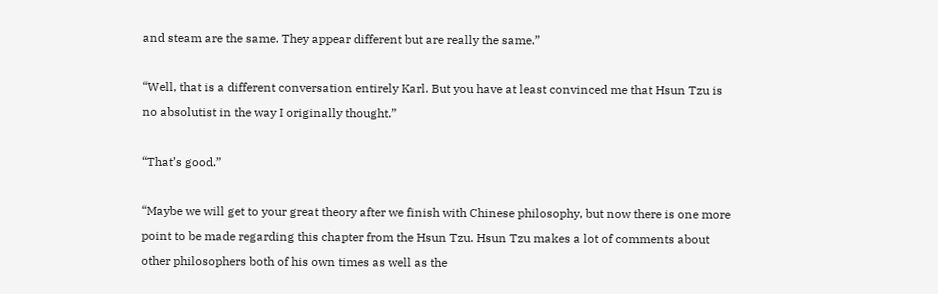and steam are the same. They appear different but are really the same.”

“Well, that is a different conversation entirely Karl. But you have at least convinced me that Hsun Tzu is no absolutist in the way I originally thought.”

“That’s good.”

“Maybe we will get to your great theory after we finish with Chinese philosophy, but now there is one more point to be made regarding this chapter from the Hsun Tzu. Hsun Tzu makes a lot of comments about other philosophers both of his own times as well as the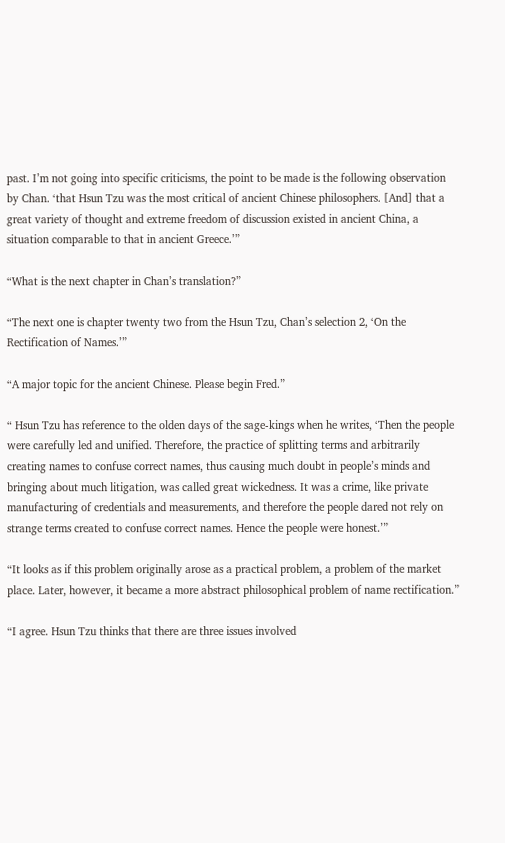past. I’m not going into specific criticisms, the point to be made is the following observation by Chan. ‘that Hsun Tzu was the most critical of ancient Chinese philosophers. [And] that a great variety of thought and extreme freedom of discussion existed in ancient China, a situation comparable to that in ancient Greece.’”

“What is the next chapter in Chan’s translation?”

“The next one is chapter twenty two from the Hsun Tzu, Chan’s selection 2, ‘On the Rectification of Names.’”

“A major topic for the ancient Chinese. Please begin Fred.”

“ Hsun Tzu has reference to the olden days of the sage-kings when he writes, ‘Then the people were carefully led and unified. Therefore, the practice of splitting terms and arbitrarily creating names to confuse correct names, thus causing much doubt in people’s minds and bringing about much litigation, was called great wickedness. It was a crime, like private manufacturing of credentials and measurements, and therefore the people dared not rely on strange terms created to confuse correct names. Hence the people were honest.’”

“It looks as if this problem originally arose as a practical problem, a problem of the market place. Later, however, it became a more abstract philosophical problem of name rectification.”

“I agree. Hsun Tzu thinks that there are three issues involved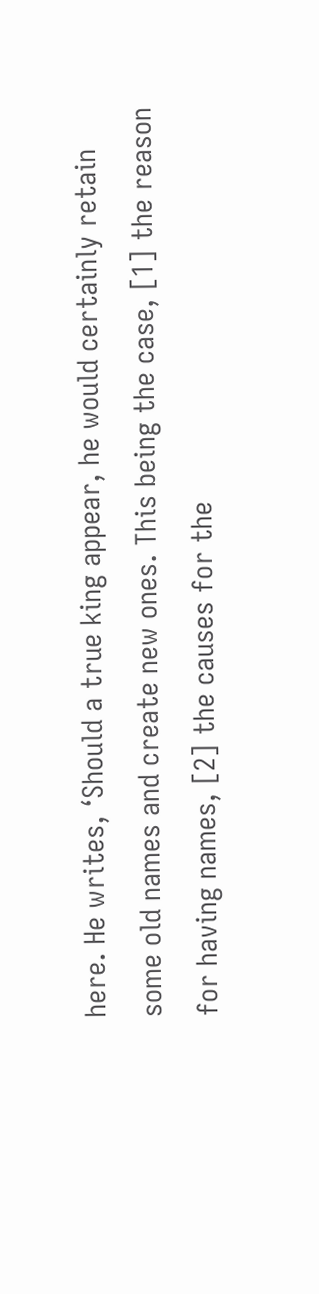here. He writes, ‘Should a true king appear, he would certainly retain some old names and create new ones. This being the case, [1] the reason for having names, [2] the causes for the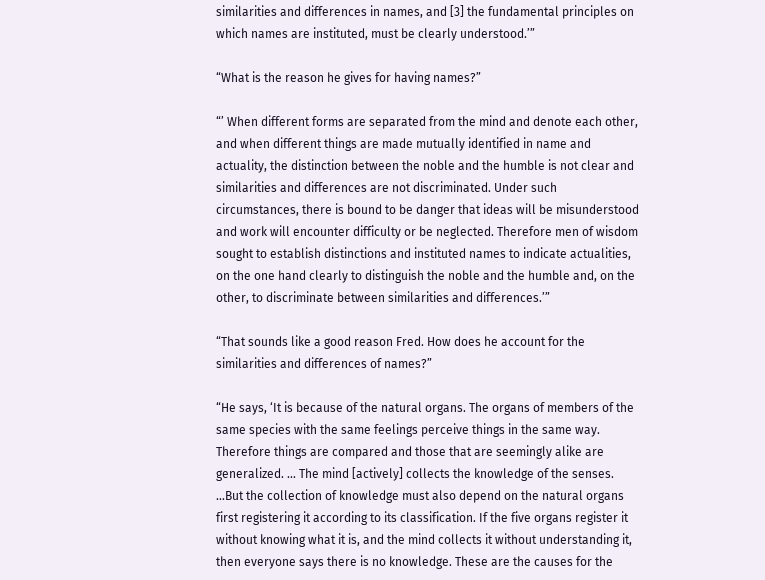similarities and differences in names, and [3] the fundamental principles on which names are instituted, must be clearly understood.’”

“What is the reason he gives for having names?”

“’ When different forms are separated from the mind and denote each other, and when different things are made mutually identified in name and actuality, the distinction between the noble and the humble is not clear and similarities and differences are not discriminated. Under such circumstances, there is bound to be danger that ideas will be misunderstood and work will encounter difficulty or be neglected. Therefore men of wisdom sought to establish distinctions and instituted names to indicate actualities, on the one hand clearly to distinguish the noble and the humble and, on the other, to discriminate between similarities and differences.’”

“That sounds like a good reason Fred. How does he account for the similarities and differences of names?”

“He says, ‘It is because of the natural organs. The organs of members of the same species with the same feelings perceive things in the same way. Therefore things are compared and those that are seemingly alike are generalized. ... The mind [actively] collects the knowledge of the senses. ...But the collection of knowledge must also depend on the natural organs first registering it according to its classification. If the five organs register it without knowing what it is, and the mind collects it without understanding it, then everyone says there is no knowledge. These are the causes for the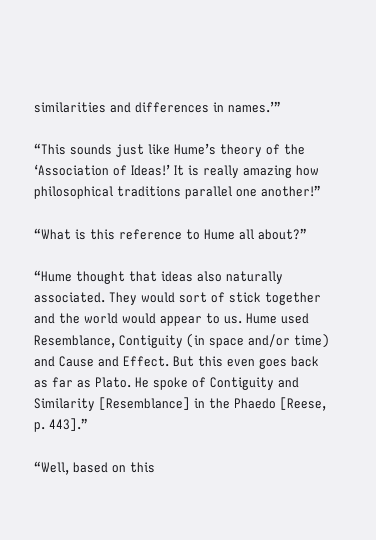similarities and differences in names.’”

“This sounds just like Hume’s theory of the ‘Association of Ideas!’ It is really amazing how philosophical traditions parallel one another!”

“What is this reference to Hume all about?”

“Hume thought that ideas also naturally associated. They would sort of stick together and the world would appear to us. Hume used Resemblance, Contiguity (in space and/or time) and Cause and Effect. But this even goes back as far as Plato. He spoke of Contiguity and Similarity [Resemblance] in the Phaedo [Reese, p. 443].”

“Well, based on this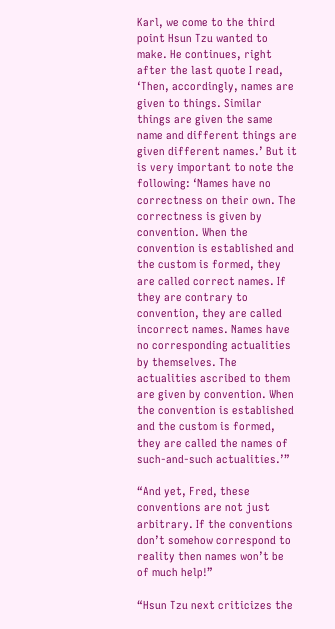Karl, we come to the third point Hsun Tzu wanted to make. He continues, right after the last quote I read, ‘Then, accordingly, names are given to things. Similar things are given the same name and different things are given different names.’ But it is very important to note the following: ‘Names have no correctness on their own. The correctness is given by convention. When the convention is established and the custom is formed, they are called correct names. If they are contrary to convention, they are called incorrect names. Names have no corresponding actualities by themselves. The actualities ascribed to them are given by convention. When the convention is established and the custom is formed, they are called the names of such-and-such actualities.’”

“And yet, Fred, these conventions are not just arbitrary. If the conventions don’t somehow correspond to reality then names won’t be of much help!”

“Hsun Tzu next criticizes the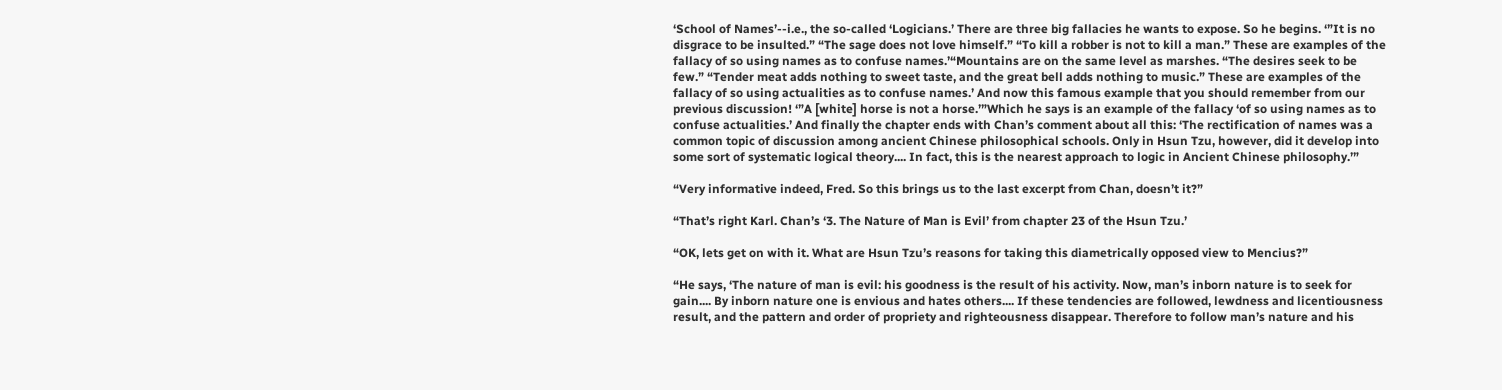‘School of Names’--i.e., the so-called ‘Logicians.’ There are three big fallacies he wants to expose. So he begins. ‘”It is no disgrace to be insulted.” “The sage does not love himself.” “To kill a robber is not to kill a man.” These are examples of the fallacy of so using names as to confuse names.’“Mountains are on the same level as marshes. “The desires seek to be few.” “Tender meat adds nothing to sweet taste, and the great bell adds nothing to music.” These are examples of the fallacy of so using actualities as to confuse names.’ And now this famous example that you should remember from our previous discussion! ‘”A [white] horse is not a horse.’”Which he says is an example of the fallacy ‘of so using names as to confuse actualities.’ And finally the chapter ends with Chan’s comment about all this: ‘The rectification of names was a common topic of discussion among ancient Chinese philosophical schools. Only in Hsun Tzu, however, did it develop into some sort of systematic logical theory.... In fact, this is the nearest approach to logic in Ancient Chinese philosophy.’”

“Very informative indeed, Fred. So this brings us to the last excerpt from Chan, doesn’t it?”

“That’s right Karl. Chan’s ‘3. The Nature of Man is Evil’ from chapter 23 of the Hsun Tzu.’

“OK, lets get on with it. What are Hsun Tzu’s reasons for taking this diametrically opposed view to Mencius?”

“He says, ‘The nature of man is evil: his goodness is the result of his activity. Now, man’s inborn nature is to seek for gain.... By inborn nature one is envious and hates others.... If these tendencies are followed, lewdness and licentiousness result, and the pattern and order of propriety and righteousness disappear. Therefore to follow man’s nature and his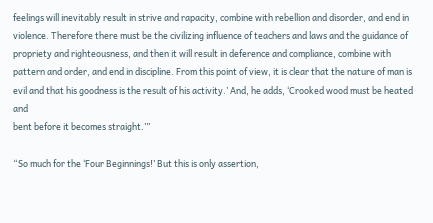feelings will inevitably result in strive and rapacity, combine with rebellion and disorder, and end in violence. Therefore there must be the civilizing influence of teachers and laws and the guidance of propriety and righteousness, and then it will result in deference and compliance, combine with pattern and order, and end in discipline. From this point of view, it is clear that the nature of man is evil and that his goodness is the result of his activity.’ And, he adds, ‘Crooked wood must be heated and
bent before it becomes straight.’”

“So much for the ‘Four Beginnings!’ But this is only assertion,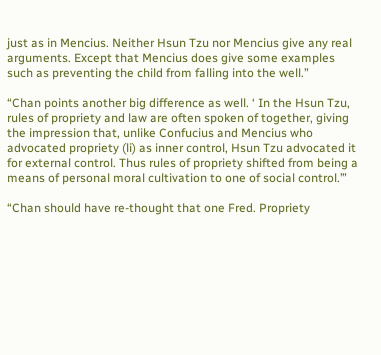just as in Mencius. Neither Hsun Tzu nor Mencius give any real arguments. Except that Mencius does give some examples such as preventing the child from falling into the well.”

“Chan points another big difference as well. ‘ In the Hsun Tzu, rules of propriety and law are often spoken of together, giving the impression that, unlike Confucius and Mencius who advocated propriety (li) as inner control, Hsun Tzu advocated it for external control. Thus rules of propriety shifted from being a means of personal moral cultivation to one of social control.’”

“Chan should have re-thought that one Fred. Propriety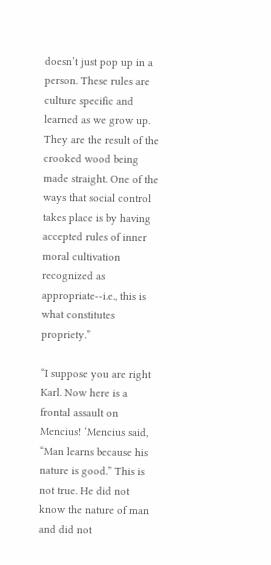doesn’t just pop up in a person. These rules are culture specific and learned as we grow up. They are the result of the crooked wood being made straight. One of the ways that social control takes place is by having accepted rules of inner moral cultivation recognized as appropriate--i.e., this is what constitutes propriety.”

“I suppose you are right Karl. Now here is a frontal assault on Mencius! ‘Mencius said, “Man learns because his nature is good.” This is not true. He did not know the nature of man and did not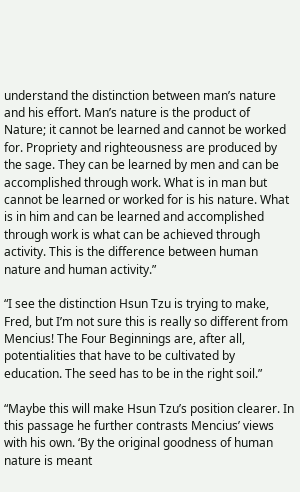understand the distinction between man’s nature and his effort. Man’s nature is the product of Nature; it cannot be learned and cannot be worked for. Propriety and righteousness are produced by the sage. They can be learned by men and can be accomplished through work. What is in man but cannot be learned or worked for is his nature. What is in him and can be learned and accomplished through work is what can be achieved through activity. This is the difference between human nature and human activity.”

“I see the distinction Hsun Tzu is trying to make, Fred, but I’m not sure this is really so different from Mencius! The Four Beginnings are, after all, potentialities that have to be cultivated by education. The seed has to be in the right soil.”

“Maybe this will make Hsun Tzu’s position clearer. In this passage he further contrasts Mencius’ views with his own. ‘By the original goodness of human nature is meant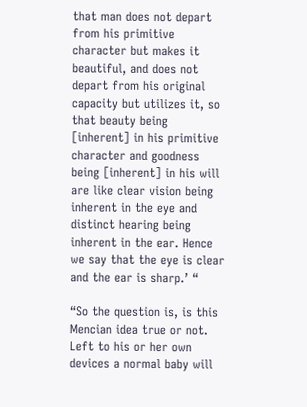that man does not depart from his primitive character but makes it beautiful, and does not depart from his original capacity but utilizes it, so that beauty being [inherent] in his primitive character and goodness being [inherent] in his will are like clear vision being inherent in the eye and distinct hearing being inherent in the ear. Hence we say that the eye is clear and the ear is sharp.’ “

“So the question is, is this Mencian idea true or not. Left to his or her own devices a normal baby will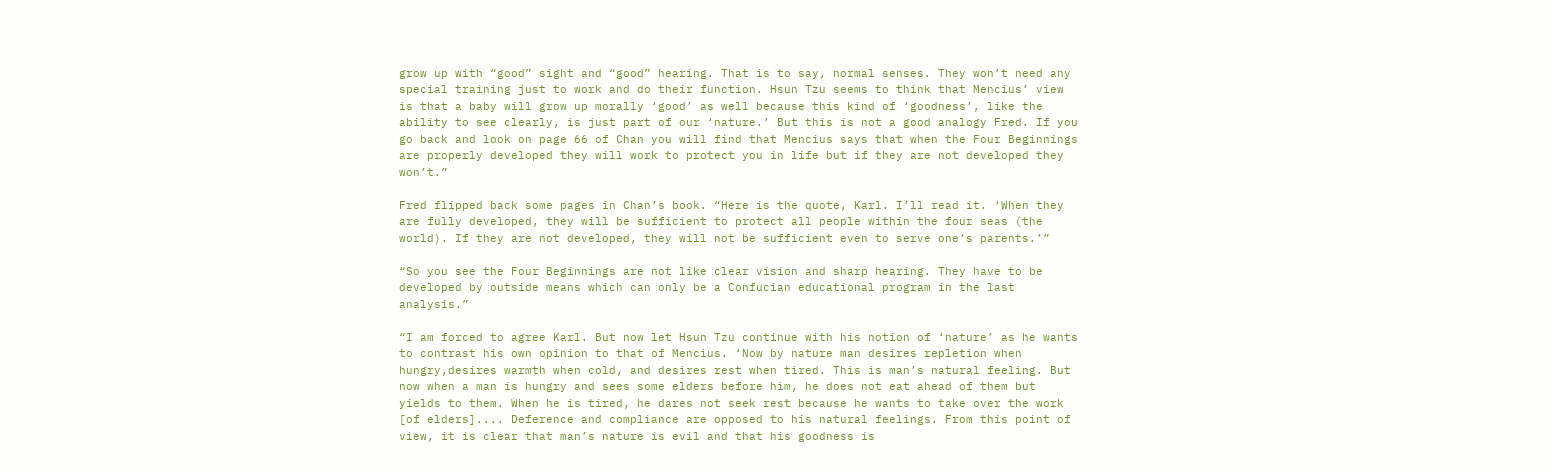grow up with “good” sight and “good” hearing. That is to say, normal senses. They won’t need any special training just to work and do their function. Hsun Tzu seems to think that Mencius’ view is that a baby will grow up morally ‘good’ as well because this kind of ‘goodness’, like the ability to see clearly, is just part of our ‘nature.’ But this is not a good analogy Fred. If you go back and look on page 66 of Chan you will find that Mencius says that when the Four Beginnings are properly developed they will work to protect you in life but if they are not developed they won’t.”

Fred flipped back some pages in Chan’s book. “Here is the quote, Karl. I’ll read it. ‘When they are fully developed, they will be sufficient to protect all people within the four seas (the world). If they are not developed, they will not be sufficient even to serve one’s parents.’”

“So you see the Four Beginnings are not like clear vision and sharp hearing. They have to be developed by outside means which can only be a Confucian educational program in the last analysis.”

“I am forced to agree Karl. But now let Hsun Tzu continue with his notion of ‘nature’ as he wants to contrast his own opinion to that of Mencius. ‘Now by nature man desires repletion when hungry,desires warmth when cold, and desires rest when tired. This is man’s natural feeling. But now when a man is hungry and sees some elders before him, he does not eat ahead of them but yields to them. When he is tired, he dares not seek rest because he wants to take over the work [of elders].... Deference and compliance are opposed to his natural feelings. From this point of view, it is clear that man’s nature is evil and that his goodness is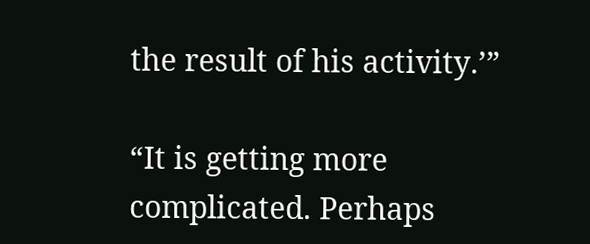the result of his activity.’”

“It is getting more complicated. Perhaps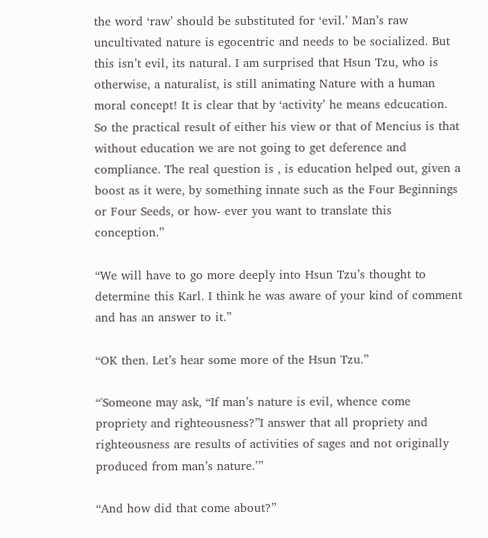the word ‘raw’ should be substituted for ‘evil.’ Man’s raw uncultivated nature is egocentric and needs to be socialized. But this isn’t evil, its natural. I am surprised that Hsun Tzu, who is otherwise, a naturalist, is still animating Nature with a human moral concept! It is clear that by ‘activity’ he means edcucation. So the practical result of either his view or that of Mencius is that without education we are not going to get deference and compliance. The real question is , is education helped out, given a boost as it were, by something innate such as the Four Beginnings or Four Seeds, or how- ever you want to translate this conception.”

“We will have to go more deeply into Hsun Tzu’s thought to determine this Karl. I think he was aware of your kind of comment and has an answer to it.”

“OK then. Let’s hear some more of the Hsun Tzu.”

“'Someone may ask, “If man’s nature is evil, whence come propriety and righteousness?”I answer that all propriety and righteousness are results of activities of sages and not originally produced from man’s nature.’”

“And how did that come about?”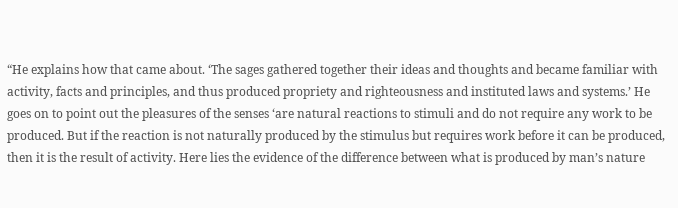“He explains how that came about. ‘The sages gathered together their ideas and thoughts and became familiar with activity, facts and principles, and thus produced propriety and righteousness and instituted laws and systems.’ He goes on to point out the pleasures of the senses ‘are natural reactions to stimuli and do not require any work to be produced. But if the reaction is not naturally produced by the stimulus but requires work before it can be produced, then it is the result of activity. Here lies the evidence of the difference between what is produced by man’s nature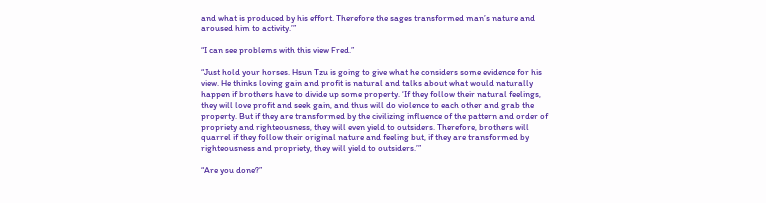and what is produced by his effort. Therefore the sages transformed man’s nature and aroused him to activity.’”

“I can see problems with this view Fred.”

“Just hold your horses. Hsun Tzu is going to give what he considers some evidence for his view. He thinks loving gain and profit is natural and talks about what would naturally happen if brothers have to divide up some property. ‘If they follow their natural feelings, they will love profit and seek gain, and thus will do violence to each other and grab the property. But if they are transformed by the civilizing influence of the pattern and order of propriety and righteousness, they will even yield to outsiders. Therefore, brothers will quarrel if they follow their original nature and feeling but, if they are transformed by righteousness and propriety, they will yield to outsiders.’”

“Are you done?”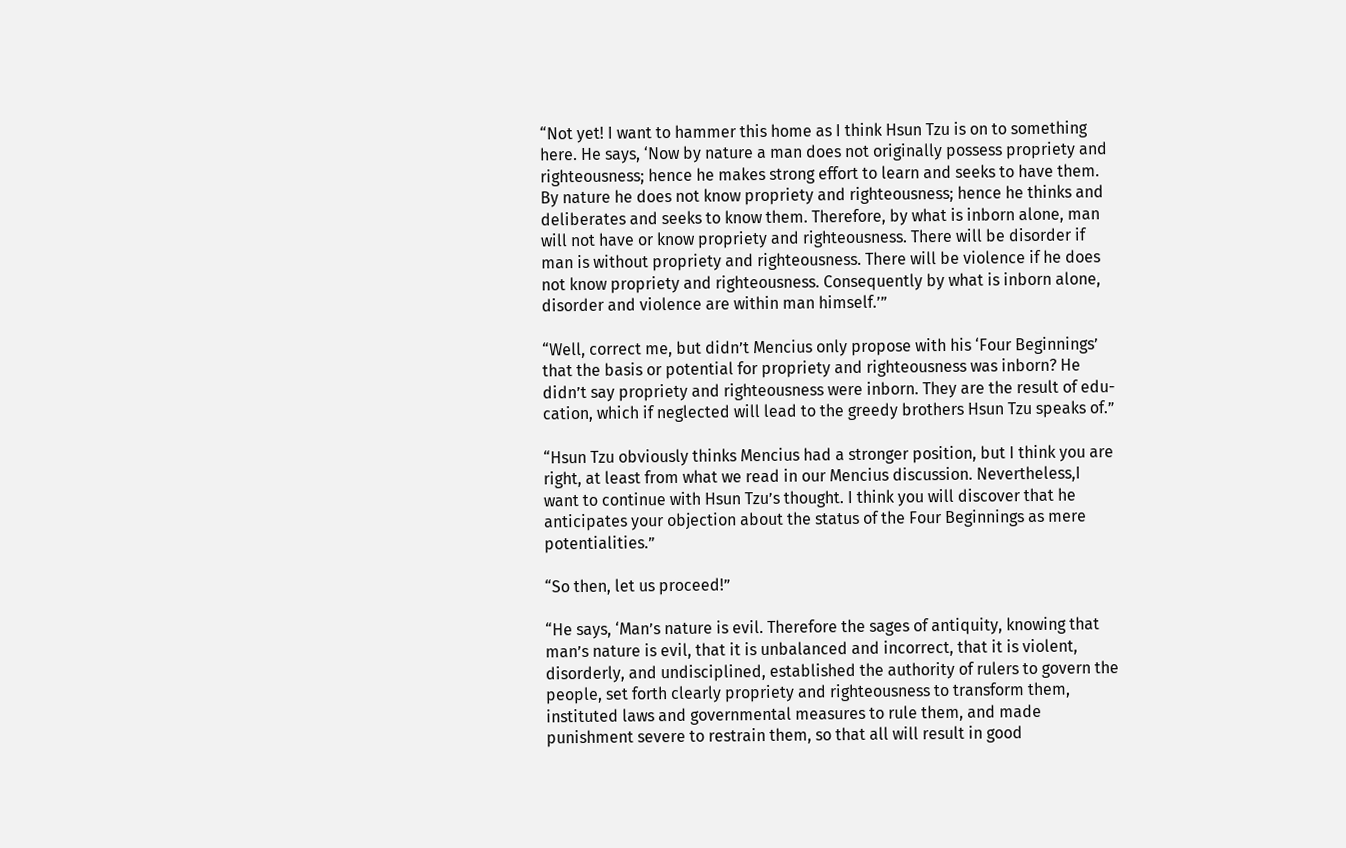“Not yet! I want to hammer this home as I think Hsun Tzu is on to something here. He says, ‘Now by nature a man does not originally possess propriety and righteousness; hence he makes strong effort to learn and seeks to have them. By nature he does not know propriety and righteousness; hence he thinks and deliberates and seeks to know them. Therefore, by what is inborn alone, man will not have or know propriety and righteousness. There will be disorder if man is without propriety and righteousness. There will be violence if he does not know propriety and righteousness. Consequently by what is inborn alone, disorder and violence are within man himself.’”

“Well, correct me, but didn’t Mencius only propose with his ‘Four Beginnings’ that the basis or potential for propriety and righteousness was inborn? He didn’t say propriety and righteousness were inborn. They are the result of edu-cation, which if neglected will lead to the greedy brothers Hsun Tzu speaks of.”

“Hsun Tzu obviously thinks Mencius had a stronger position, but I think you are right, at least from what we read in our Mencius discussion. Nevertheless,I want to continue with Hsun Tzu’s thought. I think you will discover that he anticipates your objection about the status of the Four Beginnings as mere potentialities.”

“So then, let us proceed!”

“He says, ‘Man’s nature is evil. Therefore the sages of antiquity, knowing that man’s nature is evil, that it is unbalanced and incorrect, that it is violent, disorderly, and undisciplined, established the authority of rulers to govern the people, set forth clearly propriety and righteousness to transform them, instituted laws and governmental measures to rule them, and made punishment severe to restrain them, so that all will result in good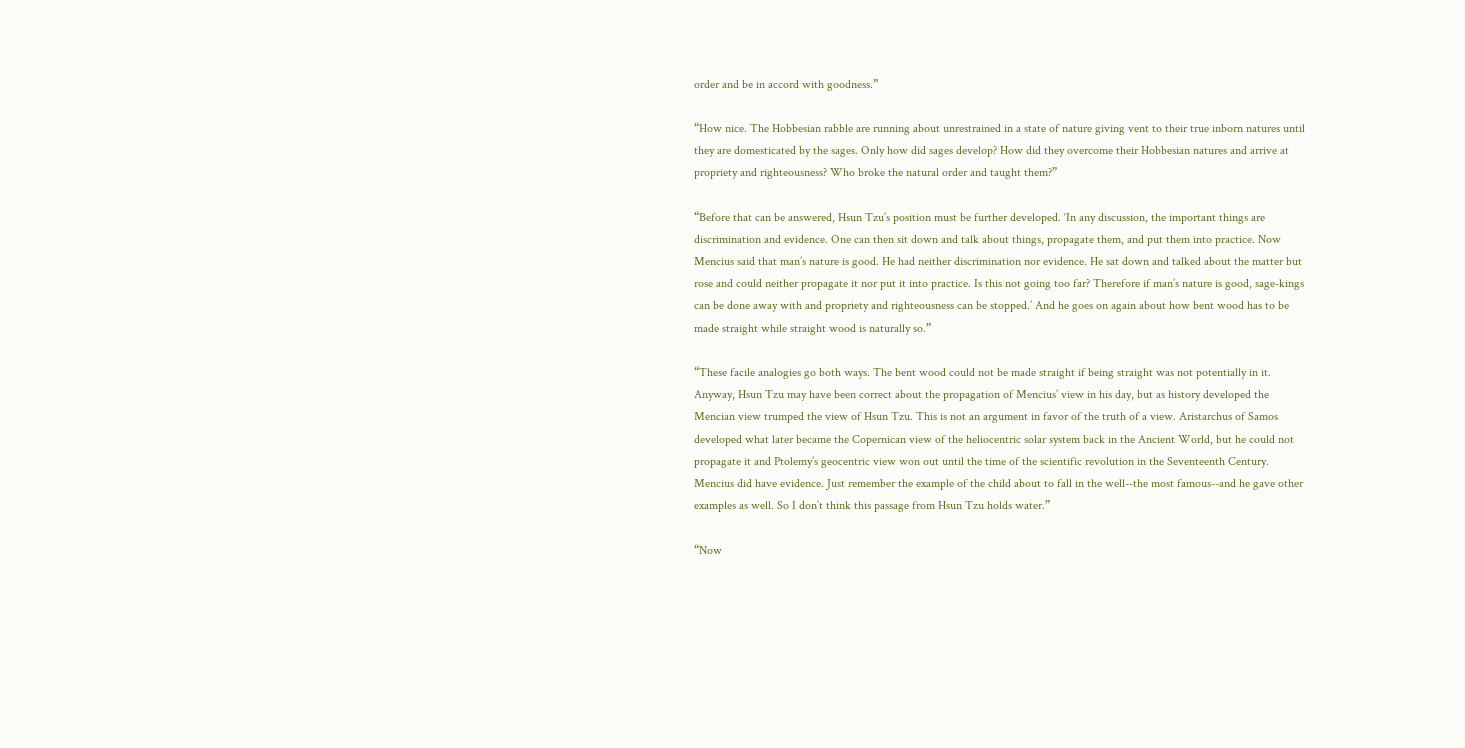order and be in accord with goodness.”

“How nice. The Hobbesian rabble are running about unrestrained in a state of nature giving vent to their true inborn natures until they are domesticated by the sages. Only how did sages develop? How did they overcome their Hobbesian natures and arrive at propriety and righteousness? Who broke the natural order and taught them?”

“Before that can be answered, Hsun Tzu’s position must be further developed. ‘In any discussion, the important things are discrimination and evidence. One can then sit down and talk about things, propagate them, and put them into practice. Now Mencius said that man’s nature is good. He had neither discrimination nor evidence. He sat down and talked about the matter but rose and could neither propagate it nor put it into practice. Is this not going too far? Therefore if man’s nature is good, sage-kings can be done away with and propriety and righteousness can be stopped.’ And he goes on again about how bent wood has to be made straight while straight wood is naturally so.”

“These facile analogies go both ways. The bent wood could not be made straight if being straight was not potentially in it. Anyway, Hsun Tzu may have been correct about the propagation of Mencius’ view in his day, but as history developed the Mencian view trumped the view of Hsun Tzu. This is not an argument in favor of the truth of a view. Aristarchus of Samos developed what later became the Copernican view of the heliocentric solar system back in the Ancient World, but he could not propagate it and Ptolemy’s geocentric view won out until the time of the scientific revolution in the Seventeenth Century. Mencius did have evidence. Just remember the example of the child about to fall in the well--the most famous--and he gave other examples as well. So I don’t think this passage from Hsun Tzu holds water.”

“Now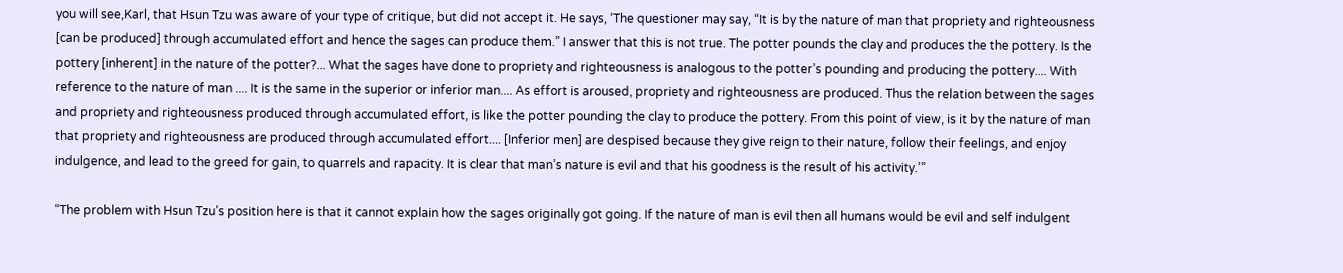you will see,Karl, that Hsun Tzu was aware of your type of critique, but did not accept it. He says, ‘The questioner may say, “It is by the nature of man that propriety and righteousness [can be produced] through accumulated effort and hence the sages can produce them.” I answer that this is not true. The potter pounds the clay and produces the the pottery. Is the pottery [inherent] in the nature of the potter?... What the sages have done to propriety and righteousness is analogous to the potter’s pounding and producing the pottery.... With reference to the nature of man .... It is the same in the superior or inferior man.... As effort is aroused, propriety and righteousness are produced. Thus the relation between the sages and propriety and righteousness produced through accumulated effort, is like the potter pounding the clay to produce the pottery. From this point of view, is it by the nature of man that propriety and righteousness are produced through accumulated effort.... [Inferior men] are despised because they give reign to their nature, follow their feelings, and enjoy indulgence, and lead to the greed for gain, to quarrels and rapacity. It is clear that man’s nature is evil and that his goodness is the result of his activity.’”

“The problem with Hsun Tzu’s position here is that it cannot explain how the sages originally got going. If the nature of man is evil then all humans would be evil and self indulgent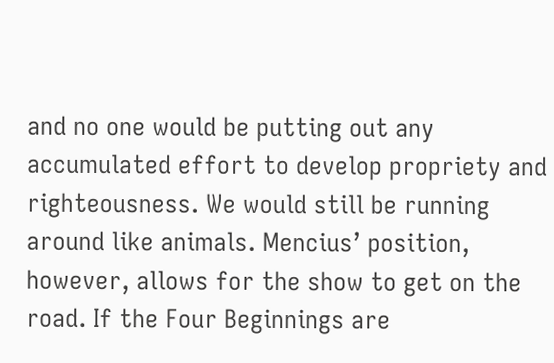and no one would be putting out any accumulated effort to develop propriety and righteousness. We would still be running around like animals. Mencius’ position, however, allows for the show to get on the road. If the Four Beginnings are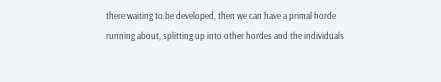there waiting to be developed, then we can have a primal horde running about, splitting up into other hordes and the individuals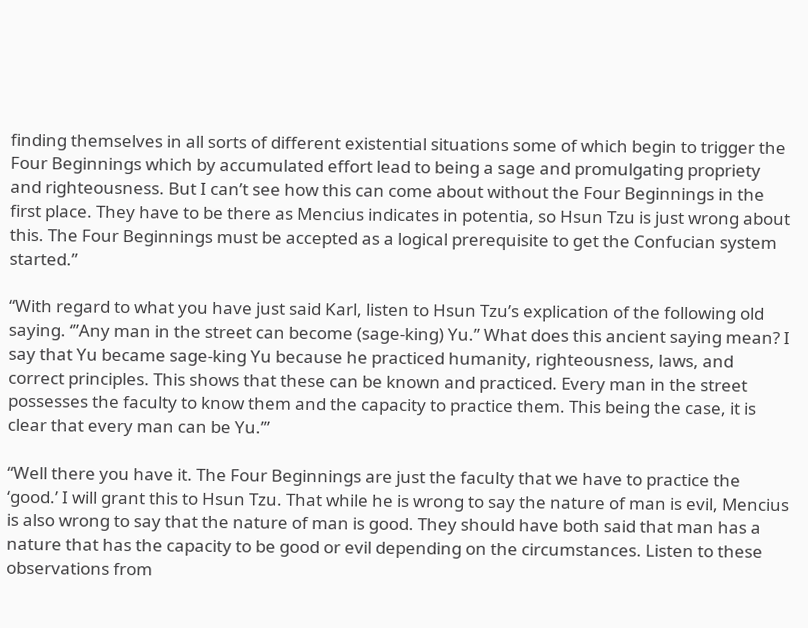finding themselves in all sorts of different existential situations some of which begin to trigger the Four Beginnings which by accumulated effort lead to being a sage and promulgating propriety and righteousness. But I can’t see how this can come about without the Four Beginnings in the first place. They have to be there as Mencius indicates in potentia, so Hsun Tzu is just wrong about this. The Four Beginnings must be accepted as a logical prerequisite to get the Confucian system started.”

“With regard to what you have just said Karl, listen to Hsun Tzu’s explication of the following old saying. ‘”Any man in the street can become (sage-king) Yu.” What does this ancient saying mean? I say that Yu became sage-king Yu because he practiced humanity, righteousness, laws, and correct principles. This shows that these can be known and practiced. Every man in the street possesses the faculty to know them and the capacity to practice them. This being the case, it is clear that every man can be Yu.’”

“Well there you have it. The Four Beginnings are just the faculty that we have to practice the ‘good.’ I will grant this to Hsun Tzu. That while he is wrong to say the nature of man is evil, Mencius is also wrong to say that the nature of man is good. They should have both said that man has a nature that has the capacity to be good or evil depending on the circumstances. Listen to these observations from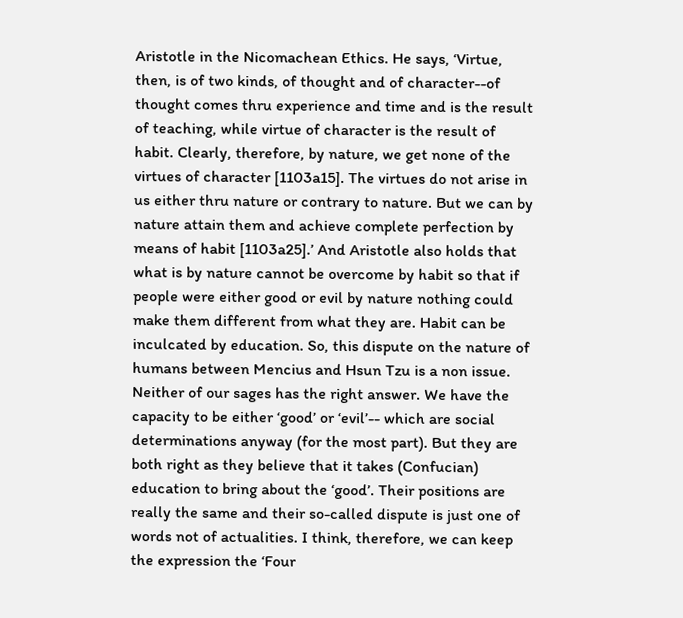Aristotle in the Nicomachean Ethics. He says, ‘Virtue, then, is of two kinds, of thought and of character--of thought comes thru experience and time and is the result of teaching, while virtue of character is the result of habit. Clearly, therefore, by nature, we get none of the virtues of character [1103a15]. The virtues do not arise in us either thru nature or contrary to nature. But we can by nature attain them and achieve complete perfection by means of habit [1103a25].’ And Aristotle also holds that what is by nature cannot be overcome by habit so that if people were either good or evil by nature nothing could make them different from what they are. Habit can be inculcated by education. So, this dispute on the nature of humans between Mencius and Hsun Tzu is a non issue. Neither of our sages has the right answer. We have the capacity to be either ‘good’ or ‘evil’-- which are social determinations anyway (for the most part). But they are both right as they believe that it takes (Confucian) education to bring about the ‘good’. Their positions are really the same and their so-called dispute is just one of words not of actualities. I think, therefore, we can keep the expression the ‘Four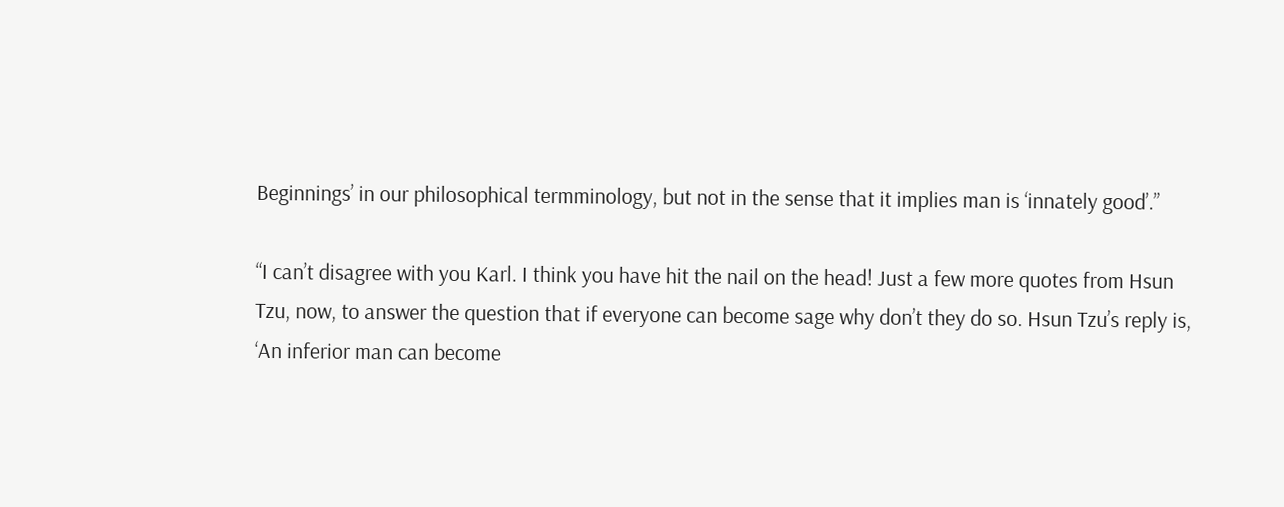Beginnings’ in our philosophical termminology, but not in the sense that it implies man is ‘innately good’.”

“I can’t disagree with you Karl. I think you have hit the nail on the head! Just a few more quotes from Hsun Tzu, now, to answer the question that if everyone can become sage why don’t they do so. Hsun Tzu’s reply is, ‘An inferior man can become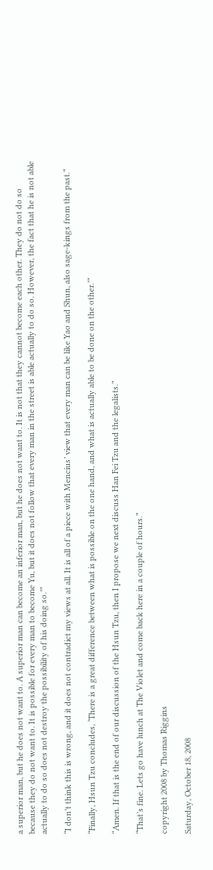a superior man, but he does not want to. A superior man can become an inferior man, but he does not want to. It is not that they cannot become each other. They do not do so because they do not want to. It is possible for every man to become Yu, but it does not follow that every man in the street is able actually to do so. However, the fact that he is not able actually to do so does not destroy the possibility of his doing so.’”

“I don’t think this is wrong, and it does not contradict my views at all. It is all of a piece with Mencius’ view that every man can be like Yao and Shun, also sage-kings from the past.”

“Finally, Hsun Tzu concludes, ‘There is a great difference between what is possible on the one hand, and what is actually able to be done on the other.’”

“Amen. If that is the end of our discussion of the Hsun Tzu, then I propose we next discuss Han Fei Tzu and the legalists.”

“That’s fine. Lets go have lunch at The Violet and come back here in a couple of hours.”

copyright 2008 by Thomas Riggins

Saturday, October 18, 2008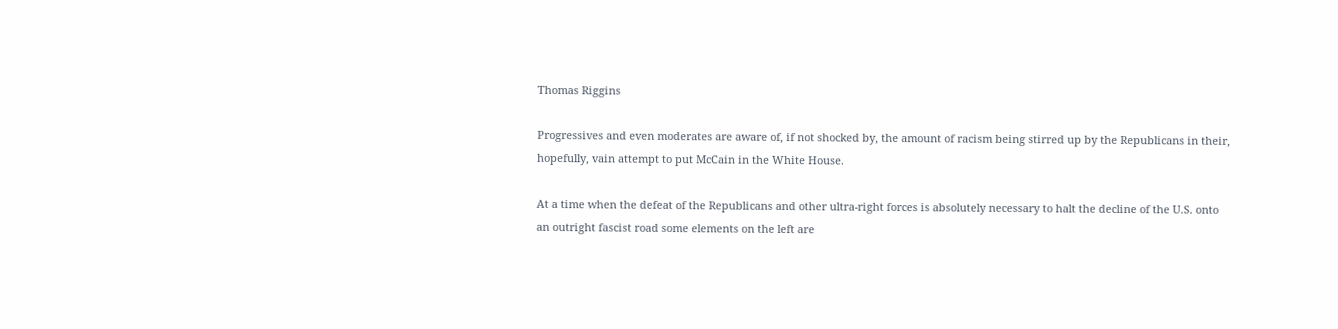Thomas Riggins

Progressives and even moderates are aware of, if not shocked by, the amount of racism being stirred up by the Republicans in their, hopefully, vain attempt to put McCain in the White House.

At a time when the defeat of the Republicans and other ultra-right forces is absolutely necessary to halt the decline of the U.S. onto an outright fascist road some elements on the left are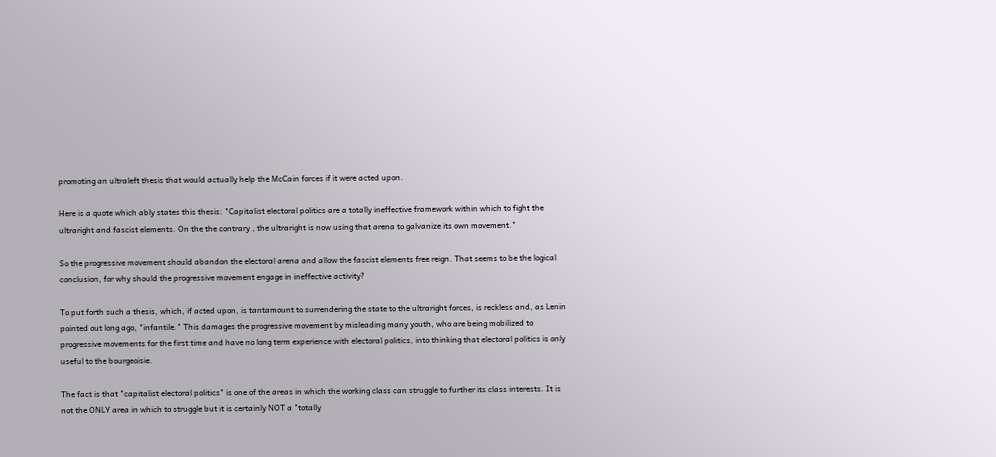promoting an ultraleft thesis that would actually help the McCain forces if it were acted upon.

Here is a quote which ably states this thesis: "Capitalist electoral politics are a totally ineffective framework within which to fight the ultraright and fascist elements. On the the contrary , the ultraright is now using that arena to galvanize its own movement."

So the progressive movement should abandon the electoral arena and allow the fascist elements free reign. That seems to be the logical conclusion, for why should the progressive movement engage in ineffective activity?

To put forth such a thesis, which, if acted upon, is tantamount to surrendering the state to the ultraright forces, is reckless and, as Lenin pointed out long ago, "infantile." This damages the progressive movement by misleading many youth, who are being mobilized to progressive movements for the first time and have no long term experience with electoral politics, into thinking that electoral politics is only useful to the bourgeoisie.

The fact is that "capitalist electoral politics" is one of the areas in which the working class can struggle to further its class interests. It is not the ONLY area in which to struggle but it is certainly NOT a "totally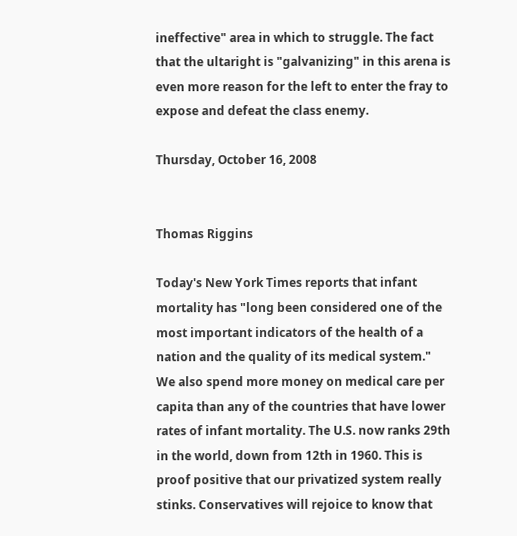ineffective" area in which to struggle. The fact that the ultaright is "galvanizing" in this arena is even more reason for the left to enter the fray to expose and defeat the class enemy.

Thursday, October 16, 2008


Thomas Riggins

Today's New York Times reports that infant mortality has "long been considered one of the most important indicators of the health of a nation and the quality of its medical system." We also spend more money on medical care per capita than any of the countries that have lower rates of infant mortality. The U.S. now ranks 29th in the world, down from 12th in 1960. This is proof positive that our privatized system really stinks. Conservatives will rejoice to know that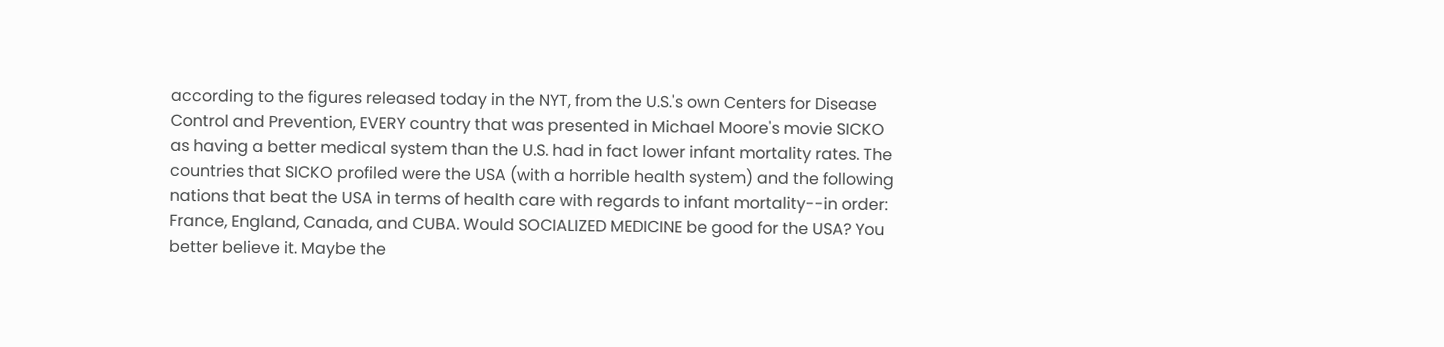according to the figures released today in the NYT, from the U.S.'s own Centers for Disease Control and Prevention, EVERY country that was presented in Michael Moore's movie SICKO as having a better medical system than the U.S. had in fact lower infant mortality rates. The countries that SICKO profiled were the USA (with a horrible health system) and the following nations that beat the USA in terms of health care with regards to infant mortality--in order: France, England, Canada, and CUBA. Would SOCIALIZED MEDICINE be good for the USA? You better believe it. Maybe the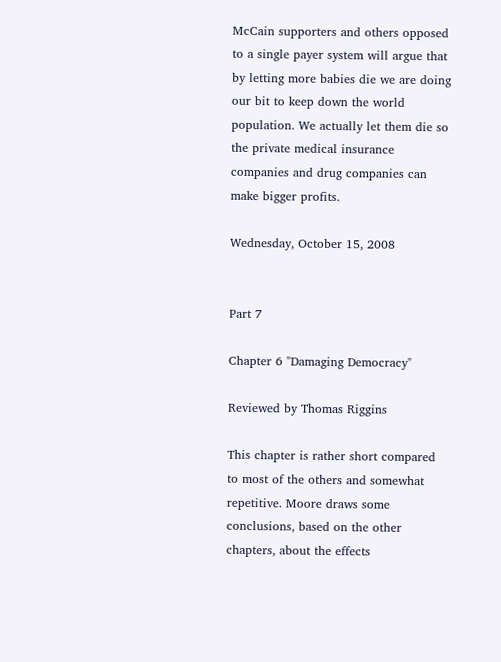McCain supporters and others opposed to a single payer system will argue that by letting more babies die we are doing our bit to keep down the world population. We actually let them die so the private medical insurance companies and drug companies can make bigger profits.

Wednesday, October 15, 2008


Part 7

Chapter 6 "Damaging Democracy"

Reviewed by Thomas Riggins

This chapter is rather short compared to most of the others and somewhat repetitive. Moore draws some conclusions, based on the other chapters, about the effects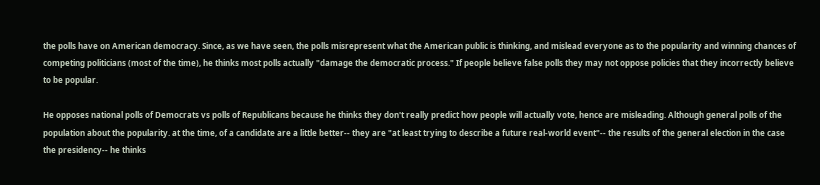the polls have on American democracy. Since, as we have seen, the polls misrepresent what the American public is thinking, and mislead everyone as to the popularity and winning chances of competing politicians (most of the time), he thinks most polls actually "damage the democratic process." If people believe false polls they may not oppose policies that they incorrectly believe to be popular.

He opposes national polls of Democrats vs polls of Republicans because he thinks they don't really predict how people will actually vote, hence are misleading. Although general polls of the population about the popularity. at the time, of a candidate are a little better-- they are "at least trying to describe a future real-world event"-- the results of the general election in the case the presidency-- he thinks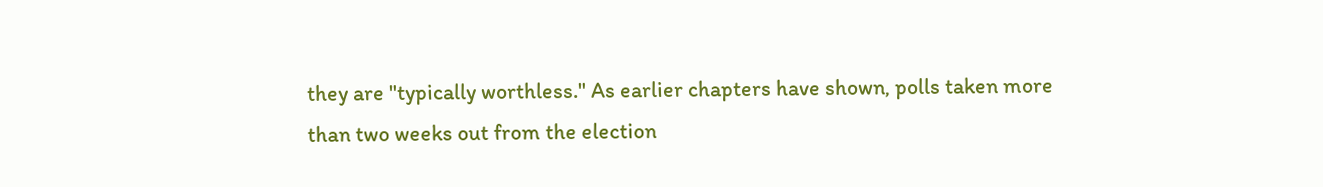they are "typically worthless." As earlier chapters have shown, polls taken more than two weeks out from the election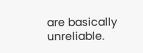are basically unreliable.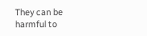They can be harmful to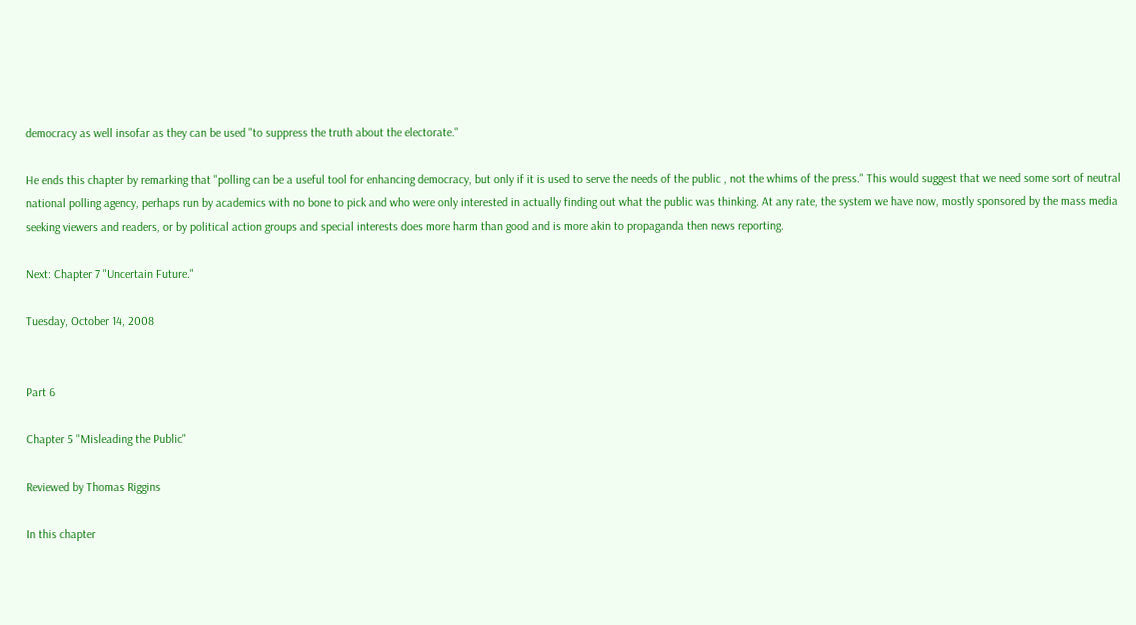democracy as well insofar as they can be used "to suppress the truth about the electorate."

He ends this chapter by remarking that "polling can be a useful tool for enhancing democracy, but only if it is used to serve the needs of the public , not the whims of the press." This would suggest that we need some sort of neutral national polling agency, perhaps run by academics with no bone to pick and who were only interested in actually finding out what the public was thinking. At any rate, the system we have now, mostly sponsored by the mass media seeking viewers and readers, or by political action groups and special interests does more harm than good and is more akin to propaganda then news reporting.

Next: Chapter 7 "Uncertain Future."

Tuesday, October 14, 2008


Part 6

Chapter 5 "Misleading the Public"

Reviewed by Thomas Riggins

In this chapter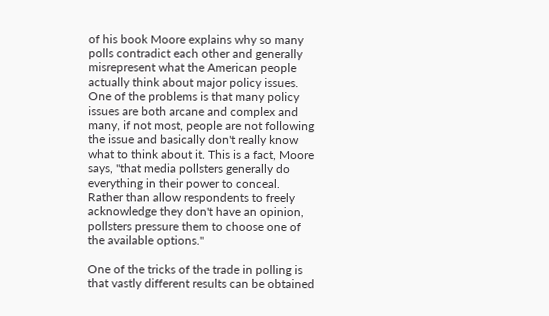of his book Moore explains why so many polls contradict each other and generally misrepresent what the American people actually think about major policy issues. One of the problems is that many policy issues are both arcane and complex and many, if not most, people are not following the issue and basically don't really know what to think about it. This is a fact, Moore says, "that media pollsters generally do everything in their power to conceal. Rather than allow respondents to freely acknowledge they don't have an opinion, pollsters pressure them to choose one of the available options."

One of the tricks of the trade in polling is that vastly different results can be obtained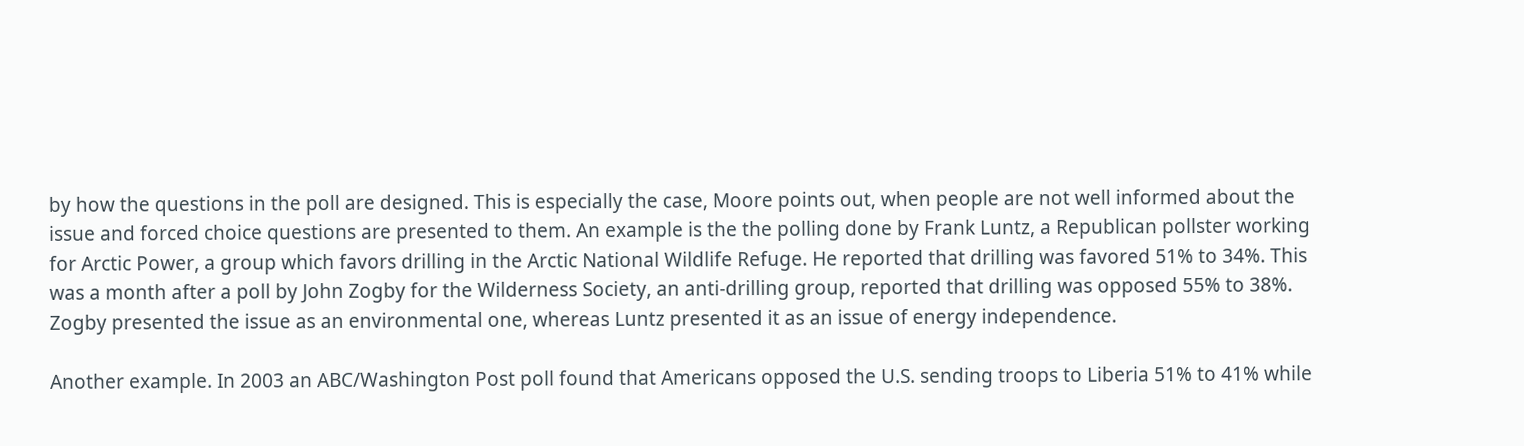by how the questions in the poll are designed. This is especially the case, Moore points out, when people are not well informed about the issue and forced choice questions are presented to them. An example is the the polling done by Frank Luntz, a Republican pollster working for Arctic Power, a group which favors drilling in the Arctic National Wildlife Refuge. He reported that drilling was favored 51% to 34%. This was a month after a poll by John Zogby for the Wilderness Society, an anti-drilling group, reported that drilling was opposed 55% to 38%. Zogby presented the issue as an environmental one, whereas Luntz presented it as an issue of energy independence.

Another example. In 2003 an ABC/Washington Post poll found that Americans opposed the U.S. sending troops to Liberia 51% to 41% while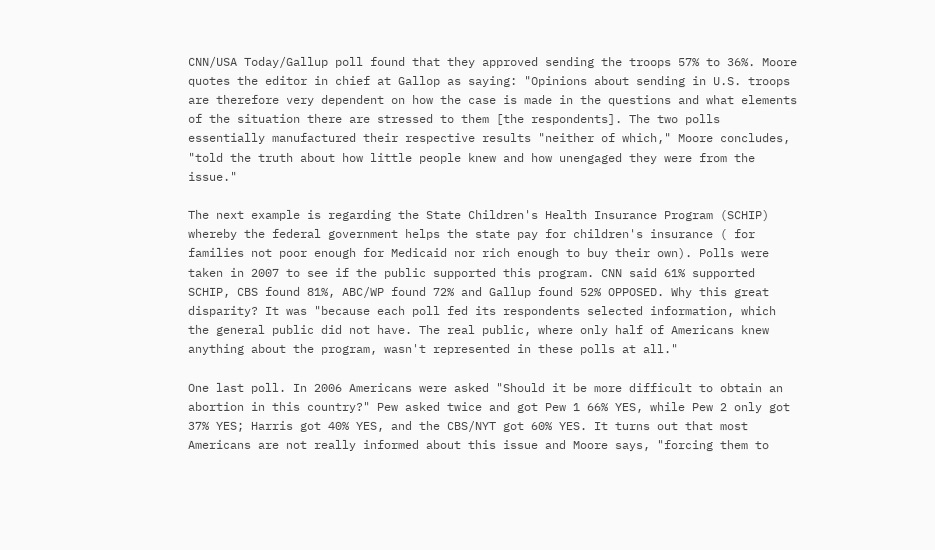CNN/USA Today/Gallup poll found that they approved sending the troops 57% to 36%. Moore quotes the editor in chief at Gallop as saying: "Opinions about sending in U.S. troops are therefore very dependent on how the case is made in the questions and what elements of the situation there are stressed to them [the respondents]. The two polls essentially manufactured their respective results "neither of which," Moore concludes, "told the truth about how little people knew and how unengaged they were from the issue."

The next example is regarding the State Children's Health Insurance Program (SCHIP) whereby the federal government helps the state pay for children's insurance ( for families not poor enough for Medicaid nor rich enough to buy their own). Polls were taken in 2007 to see if the public supported this program. CNN said 61% supported SCHIP, CBS found 81%, ABC/WP found 72% and Gallup found 52% OPPOSED. Why this great disparity? It was "because each poll fed its respondents selected information, which the general public did not have. The real public, where only half of Americans knew anything about the program, wasn't represented in these polls at all."

One last poll. In 2006 Americans were asked "Should it be more difficult to obtain an abortion in this country?" Pew asked twice and got Pew 1 66% YES, while Pew 2 only got 37% YES; Harris got 40% YES, and the CBS/NYT got 60% YES. It turns out that most Americans are not really informed about this issue and Moore says, "forcing them to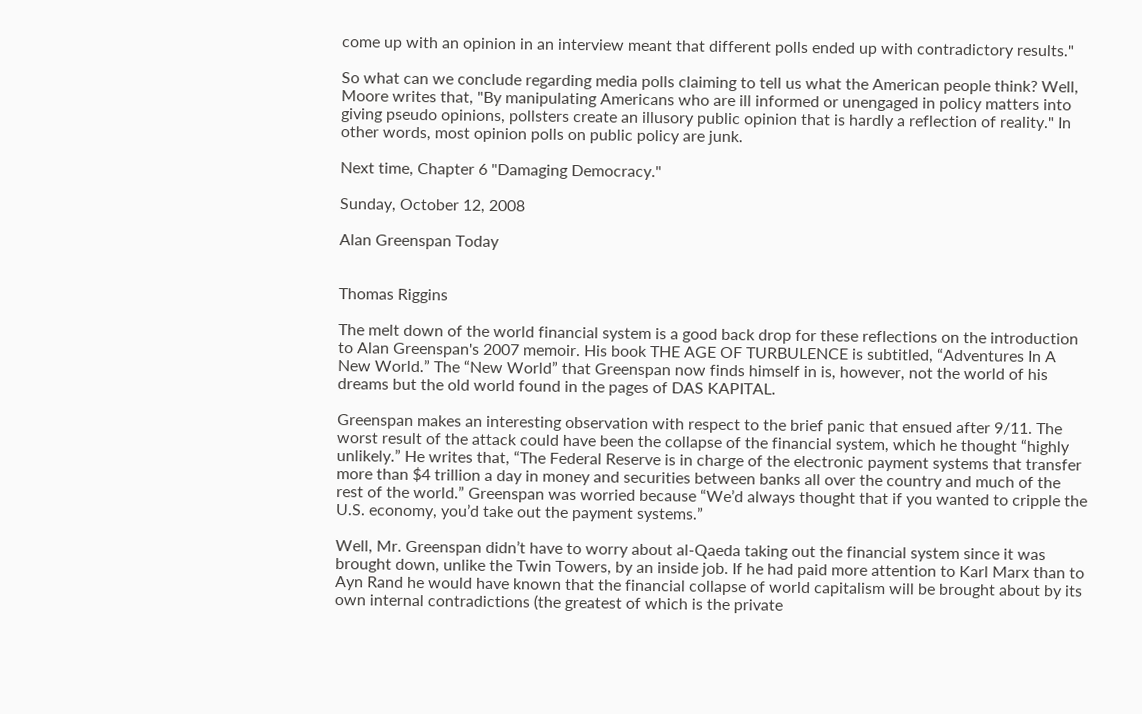come up with an opinion in an interview meant that different polls ended up with contradictory results."

So what can we conclude regarding media polls claiming to tell us what the American people think? Well, Moore writes that, "By manipulating Americans who are ill informed or unengaged in policy matters into giving pseudo opinions, pollsters create an illusory public opinion that is hardly a reflection of reality." In other words, most opinion polls on public policy are junk.

Next time, Chapter 6 "Damaging Democracy."

Sunday, October 12, 2008

Alan Greenspan Today


Thomas Riggins

The melt down of the world financial system is a good back drop for these reflections on the introduction to Alan Greenspan's 2007 memoir. His book THE AGE OF TURBULENCE is subtitled, “Adventures In A New World.” The “New World” that Greenspan now finds himself in is, however, not the world of his dreams but the old world found in the pages of DAS KAPITAL.

Greenspan makes an interesting observation with respect to the brief panic that ensued after 9/11. The worst result of the attack could have been the collapse of the financial system, which he thought “highly unlikely.” He writes that, “The Federal Reserve is in charge of the electronic payment systems that transfer more than $4 trillion a day in money and securities between banks all over the country and much of the rest of the world.” Greenspan was worried because “We’d always thought that if you wanted to cripple the U.S. economy, you’d take out the payment systems.”

Well, Mr. Greenspan didn’t have to worry about al-Qaeda taking out the financial system since it was brought down, unlike the Twin Towers, by an inside job. If he had paid more attention to Karl Marx than to Ayn Rand he would have known that the financial collapse of world capitalism will be brought about by its own internal contradictions (the greatest of which is the private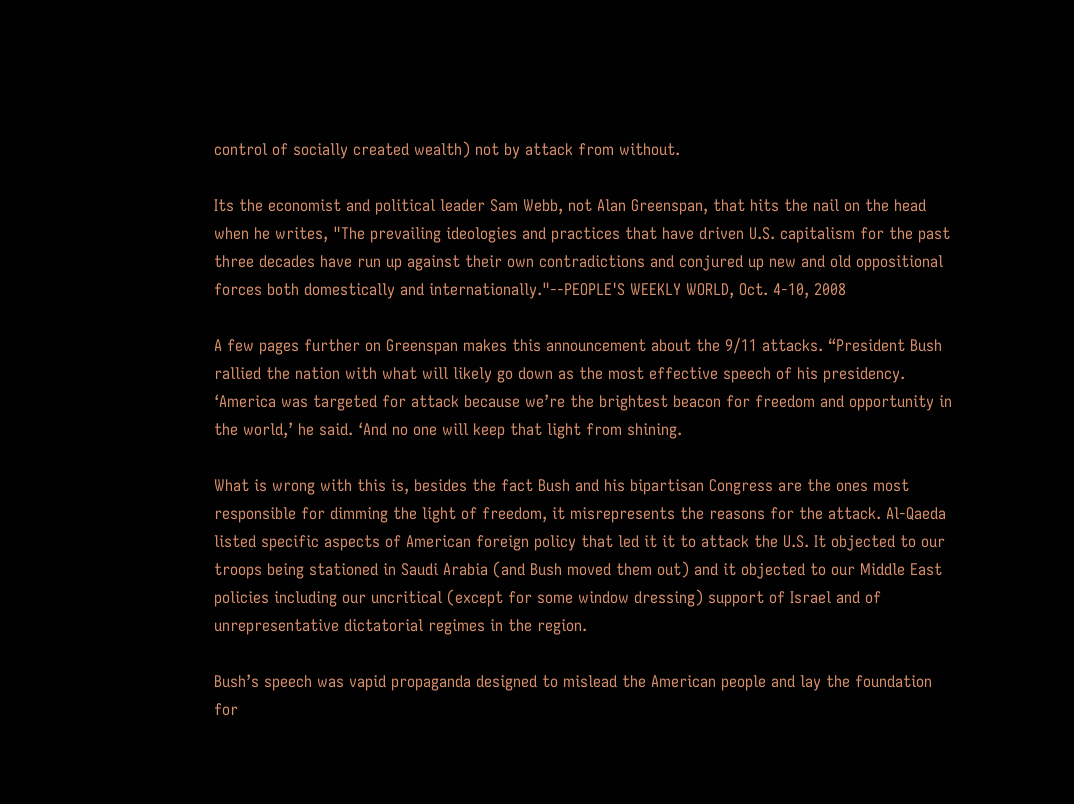control of socially created wealth) not by attack from without.

Its the economist and political leader Sam Webb, not Alan Greenspan, that hits the nail on the head when he writes, "The prevailing ideologies and practices that have driven U.S. capitalism for the past three decades have run up against their own contradictions and conjured up new and old oppositional forces both domestically and internationally."--PEOPLE'S WEEKLY WORLD, Oct. 4-10, 2008

A few pages further on Greenspan makes this announcement about the 9/11 attacks. “President Bush rallied the nation with what will likely go down as the most effective speech of his presidency. ‘America was targeted for attack because we’re the brightest beacon for freedom and opportunity in the world,’ he said. ‘And no one will keep that light from shining.

What is wrong with this is, besides the fact Bush and his bipartisan Congress are the ones most responsible for dimming the light of freedom, it misrepresents the reasons for the attack. Al-Qaeda listed specific aspects of American foreign policy that led it it to attack the U.S. It objected to our troops being stationed in Saudi Arabia (and Bush moved them out) and it objected to our Middle East policies including our uncritical (except for some window dressing) support of Israel and of unrepresentative dictatorial regimes in the region.

Bush’s speech was vapid propaganda designed to mislead the American people and lay the foundation for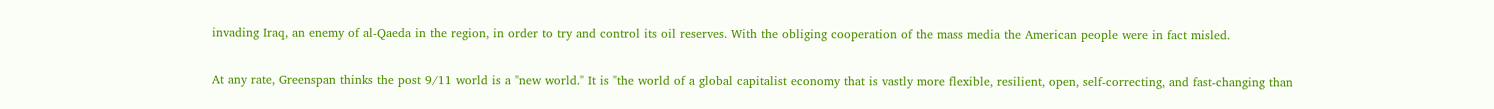invading Iraq, an enemy of al-Qaeda in the region, in order to try and control its oil reserves. With the obliging cooperation of the mass media the American people were in fact misled.

At any rate, Greenspan thinks the post 9/11 world is a "new world." It is "the world of a global capitalist economy that is vastly more flexible, resilient, open, self-correcting, and fast-changing than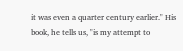it was even a quarter century earlier." His book, he tells us, "is my attempt to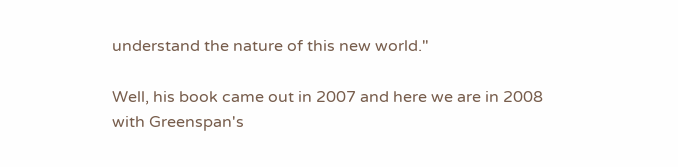understand the nature of this new world."

Well, his book came out in 2007 and here we are in 2008 with Greenspan's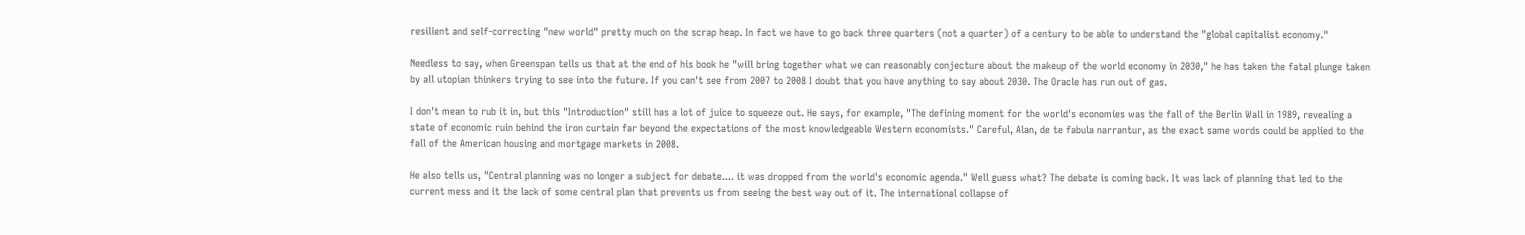resilient and self-correcting "new world" pretty much on the scrap heap. In fact we have to go back three quarters (not a quarter) of a century to be able to understand the "global capitalist economy."

Needless to say, when Greenspan tells us that at the end of his book he "will bring together what we can reasonably conjecture about the makeup of the world economy in 2030," he has taken the fatal plunge taken by all utopian thinkers trying to see into the future. If you can't see from 2007 to 2008 I doubt that you have anything to say about 2030. The Oracle has run out of gas.

I don't mean to rub it in, but this "Introduction" still has a lot of juice to squeeze out. He says, for example, "The defining moment for the world's economies was the fall of the Berlin Wall in 1989, revealing a state of economic ruin behind the iron curtain far beyond the expectations of the most knowledgeable Western economists." Careful, Alan, de te fabula narrantur, as the exact same words could be applied to the fall of the American housing and mortgage markets in 2008.

He also tells us, "Central planning was no longer a subject for debate.... it was dropped from the world's economic agenda." Well guess what? The debate is coming back. It was lack of planning that led to the current mess and it the lack of some central plan that prevents us from seeing the best way out of it. The international collapse of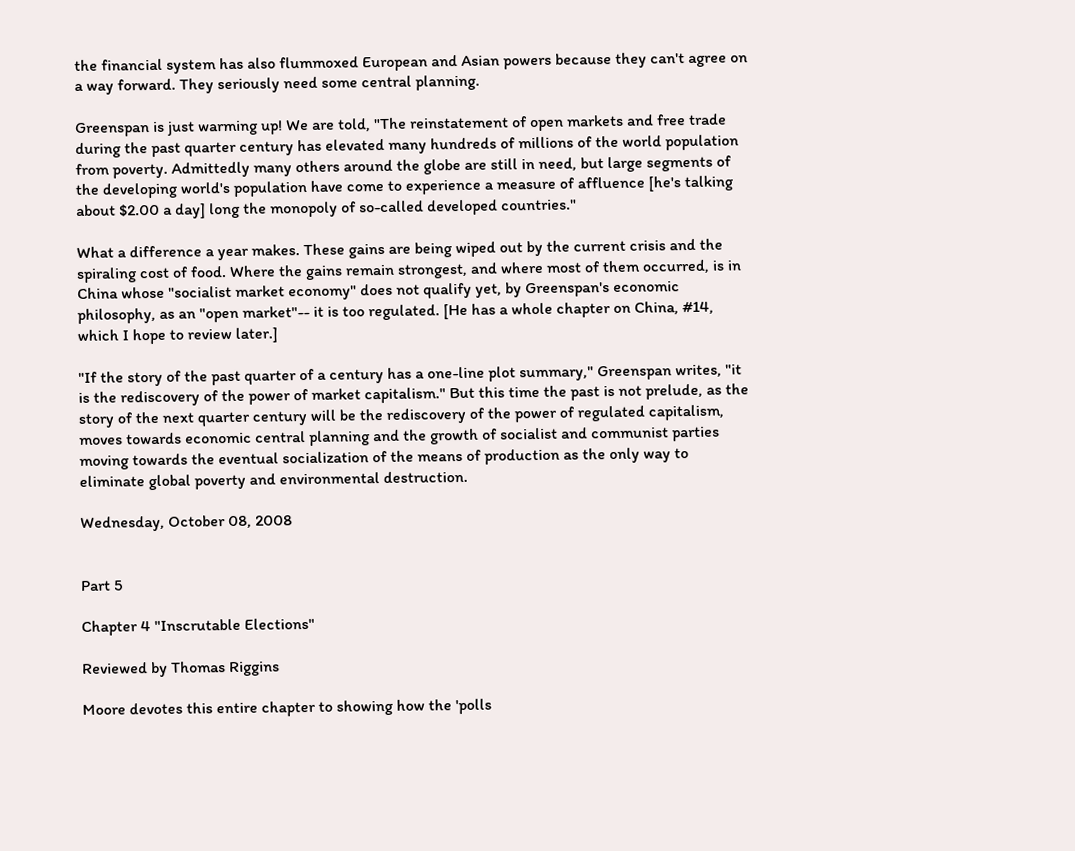the financial system has also flummoxed European and Asian powers because they can't agree on a way forward. They seriously need some central planning.

Greenspan is just warming up! We are told, "The reinstatement of open markets and free trade during the past quarter century has elevated many hundreds of millions of the world population from poverty. Admittedly many others around the globe are still in need, but large segments of the developing world's population have come to experience a measure of affluence [he's talking about $2.00 a day] long the monopoly of so-called developed countries."

What a difference a year makes. These gains are being wiped out by the current crisis and the spiraling cost of food. Where the gains remain strongest, and where most of them occurred, is in China whose "socialist market economy" does not qualify yet, by Greenspan's economic philosophy, as an "open market"-- it is too regulated. [He has a whole chapter on China, #14, which I hope to review later.]

"If the story of the past quarter of a century has a one-line plot summary," Greenspan writes, "it is the rediscovery of the power of market capitalism." But this time the past is not prelude, as the story of the next quarter century will be the rediscovery of the power of regulated capitalism, moves towards economic central planning and the growth of socialist and communist parties moving towards the eventual socialization of the means of production as the only way to eliminate global poverty and environmental destruction.

Wednesday, October 08, 2008


Part 5

Chapter 4 "Inscrutable Elections"

Reviewed by Thomas Riggins

Moore devotes this entire chapter to showing how the 'polls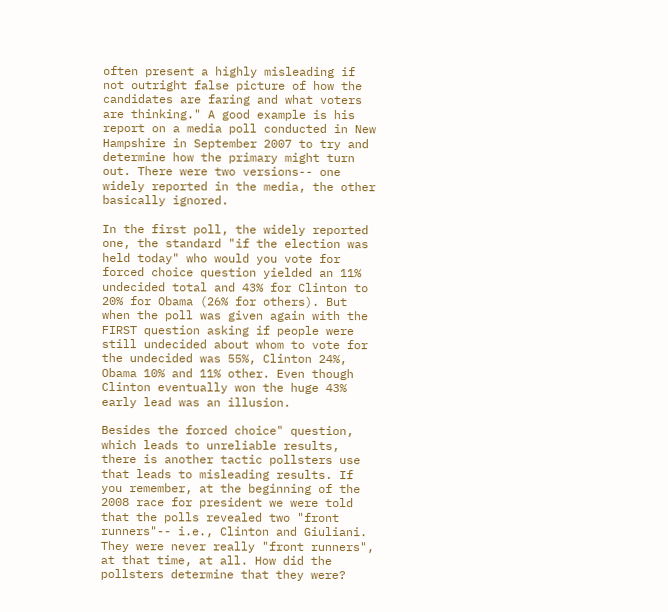often present a highly misleading if not outright false picture of how the candidates are faring and what voters are thinking." A good example is his report on a media poll conducted in New Hampshire in September 2007 to try and determine how the primary might turn out. There were two versions-- one widely reported in the media, the other basically ignored.

In the first poll, the widely reported one, the standard "if the election was held today" who would you vote for forced choice question yielded an 11% undecided total and 43% for Clinton to 20% for Obama (26% for others). But when the poll was given again with the FIRST question asking if people were still undecided about whom to vote for the undecided was 55%, Clinton 24%, Obama 10% and 11% other. Even though Clinton eventually won the huge 43% early lead was an illusion.

Besides the forced choice" question, which leads to unreliable results, there is another tactic pollsters use that leads to misleading results. If you remember, at the beginning of the 2008 race for president we were told that the polls revealed two "front runners"-- i.e., Clinton and Giuliani. They were never really "front runners", at that time, at all. How did the pollsters determine that they were?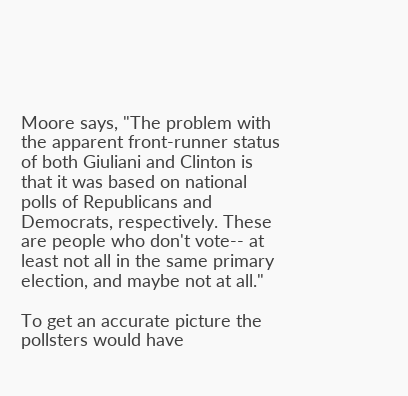Moore says, "The problem with the apparent front-runner status of both Giuliani and Clinton is that it was based on national polls of Republicans and Democrats, respectively. These are people who don't vote-- at least not all in the same primary election, and maybe not at all."

To get an accurate picture the pollsters would have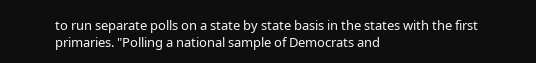to run separate polls on a state by state basis in the states with the first primaries. "Polling a national sample of Democrats and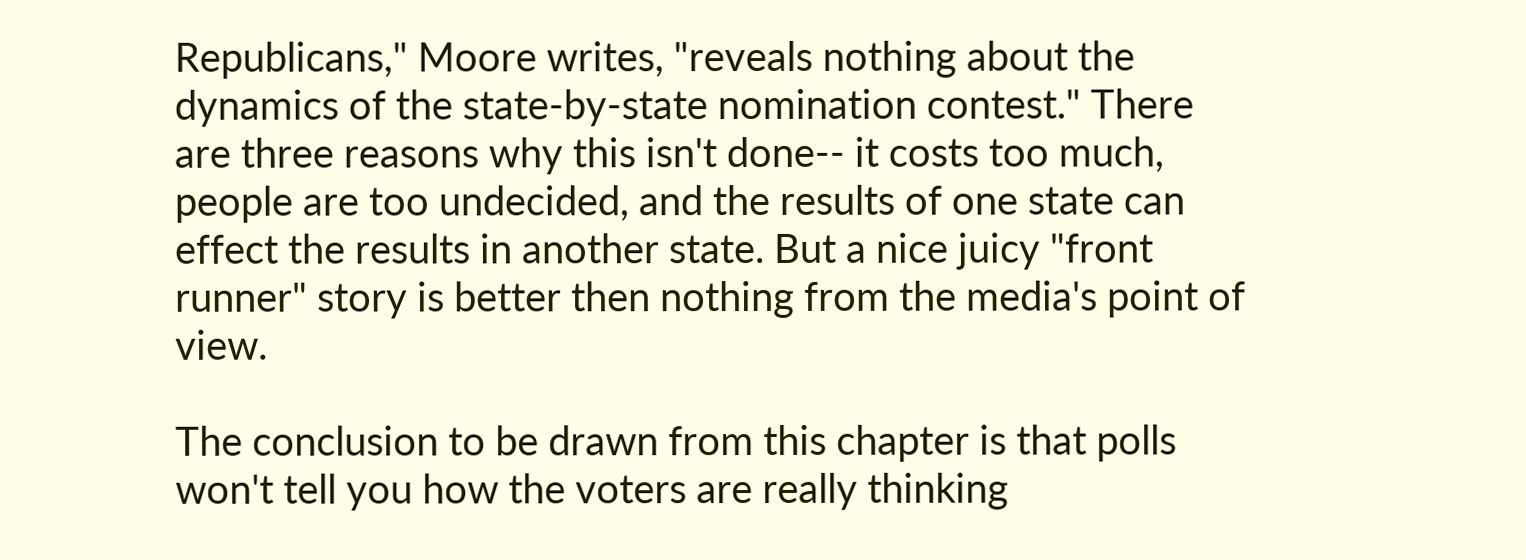Republicans," Moore writes, "reveals nothing about the dynamics of the state-by-state nomination contest." There are three reasons why this isn't done-- it costs too much, people are too undecided, and the results of one state can effect the results in another state. But a nice juicy "front runner" story is better then nothing from the media's point of view.

The conclusion to be drawn from this chapter is that polls won't tell you how the voters are really thinking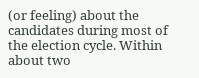(or feeling) about the candidates during most of the election cycle. Within about two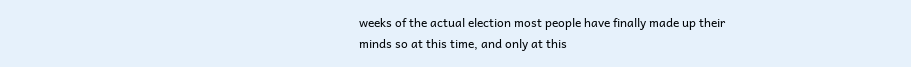weeks of the actual election most people have finally made up their minds so at this time, and only at this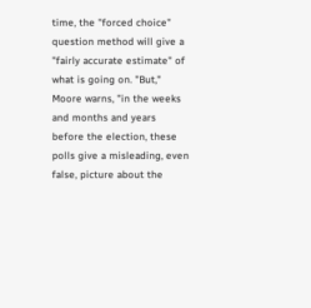time, the "forced choice" question method will give a "fairly accurate estimate" of what is going on. "But," Moore warns, "in the weeks and months and years before the election, these polls give a misleading, even false, picture about the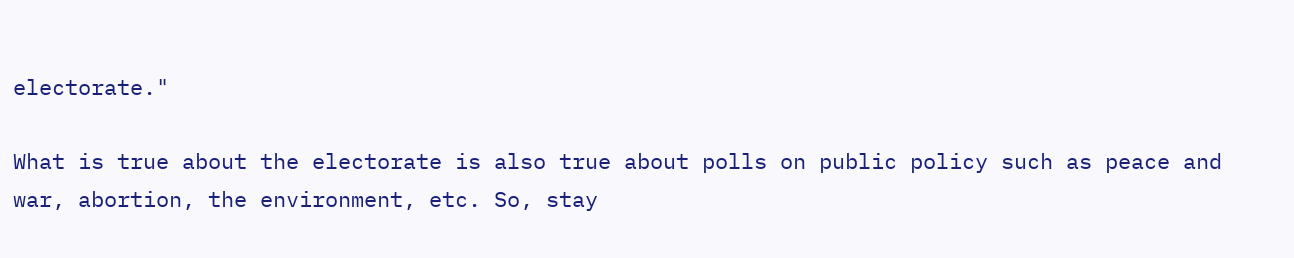electorate."

What is true about the electorate is also true about polls on public policy such as peace and war, abortion, the environment, etc. So, stay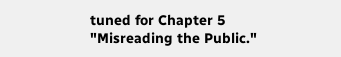tuned for Chapter 5 "Misreading the Public."